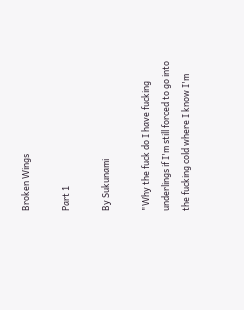Broken Wings

Part 1

By Sukunami

"Why the fuck do I have fucking underlings if I'm still forced to go into the fucking cold where I know I'm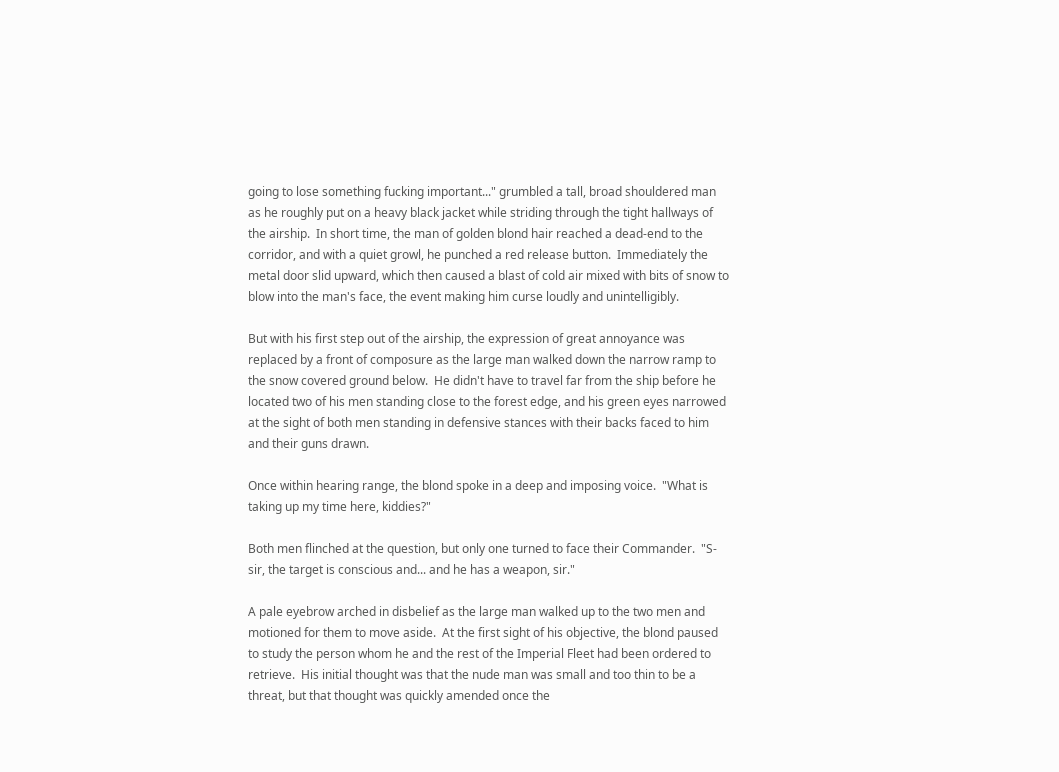going to lose something fucking important..." grumbled a tall, broad shouldered man as he roughly put on a heavy black jacket while striding through the tight hallways of the airship.  In short time, the man of golden blond hair reached a dead-end to the corridor, and with a quiet growl, he punched a red release button.  Immediately the metal door slid upward, which then caused a blast of cold air mixed with bits of snow to blow into the man's face, the event making him curse loudly and unintelligibly.

But with his first step out of the airship, the expression of great annoyance was replaced by a front of composure as the large man walked down the narrow ramp to the snow covered ground below.  He didn't have to travel far from the ship before he located two of his men standing close to the forest edge, and his green eyes narrowed at the sight of both men standing in defensive stances with their backs faced to him and their guns drawn.

Once within hearing range, the blond spoke in a deep and imposing voice.  "What is taking up my time here, kiddies?"

Both men flinched at the question, but only one turned to face their Commander.  "S-sir, the target is conscious and... and he has a weapon, sir."

A pale eyebrow arched in disbelief as the large man walked up to the two men and motioned for them to move aside.  At the first sight of his objective, the blond paused to study the person whom he and the rest of the Imperial Fleet had been ordered to retrieve.  His initial thought was that the nude man was small and too thin to be a threat, but that thought was quickly amended once the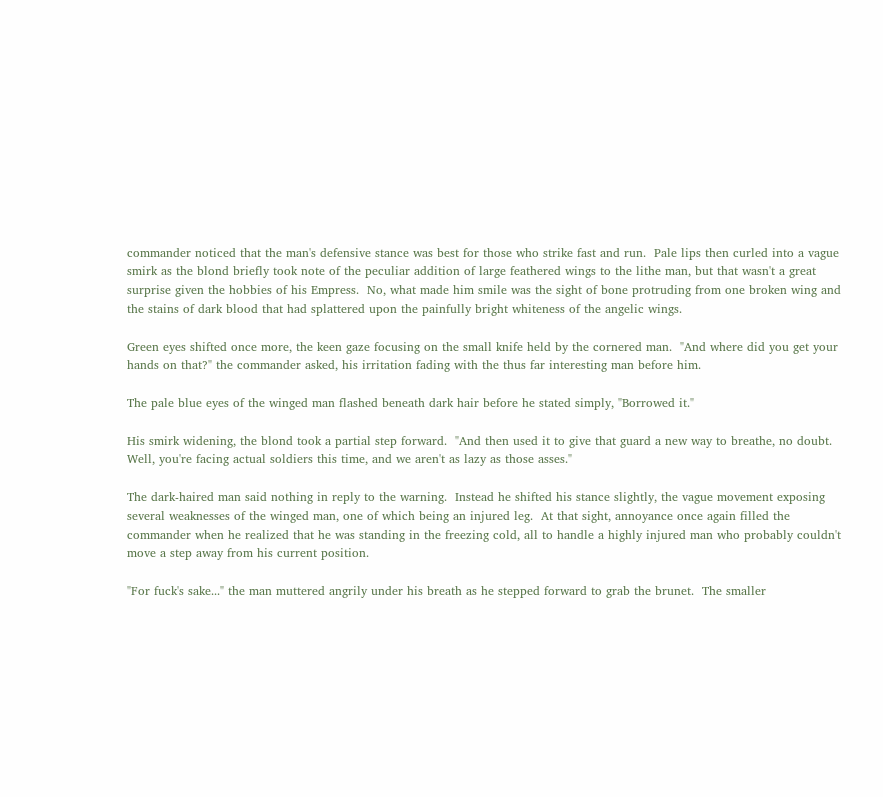commander noticed that the man's defensive stance was best for those who strike fast and run.  Pale lips then curled into a vague smirk as the blond briefly took note of the peculiar addition of large feathered wings to the lithe man, but that wasn't a great surprise given the hobbies of his Empress.  No, what made him smile was the sight of bone protruding from one broken wing and the stains of dark blood that had splattered upon the painfully bright whiteness of the angelic wings.

Green eyes shifted once more, the keen gaze focusing on the small knife held by the cornered man.  "And where did you get your hands on that?" the commander asked, his irritation fading with the thus far interesting man before him.

The pale blue eyes of the winged man flashed beneath dark hair before he stated simply, "Borrowed it."

His smirk widening, the blond took a partial step forward.  "And then used it to give that guard a new way to breathe, no doubt.  Well, you're facing actual soldiers this time, and we aren't as lazy as those asses."

The dark-haired man said nothing in reply to the warning.  Instead he shifted his stance slightly, the vague movement exposing several weaknesses of the winged man, one of which being an injured leg.  At that sight, annoyance once again filled the commander when he realized that he was standing in the freezing cold, all to handle a highly injured man who probably couldn't move a step away from his current position.

"For fuck's sake..." the man muttered angrily under his breath as he stepped forward to grab the brunet.  The smaller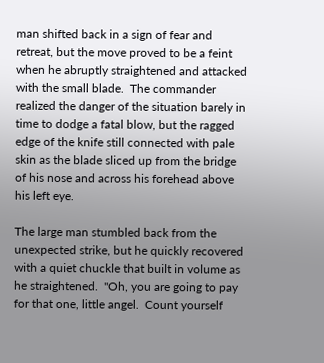man shifted back in a sign of fear and retreat, but the move proved to be a feint when he abruptly straightened and attacked with the small blade.  The commander realized the danger of the situation barely in time to dodge a fatal blow, but the ragged edge of the knife still connected with pale skin as the blade sliced up from the bridge of his nose and across his forehead above his left eye.

The large man stumbled back from the unexpected strike, but he quickly recovered with a quiet chuckle that built in volume as he straightened.  "Oh, you are going to pay for that one, little angel.  Count yourself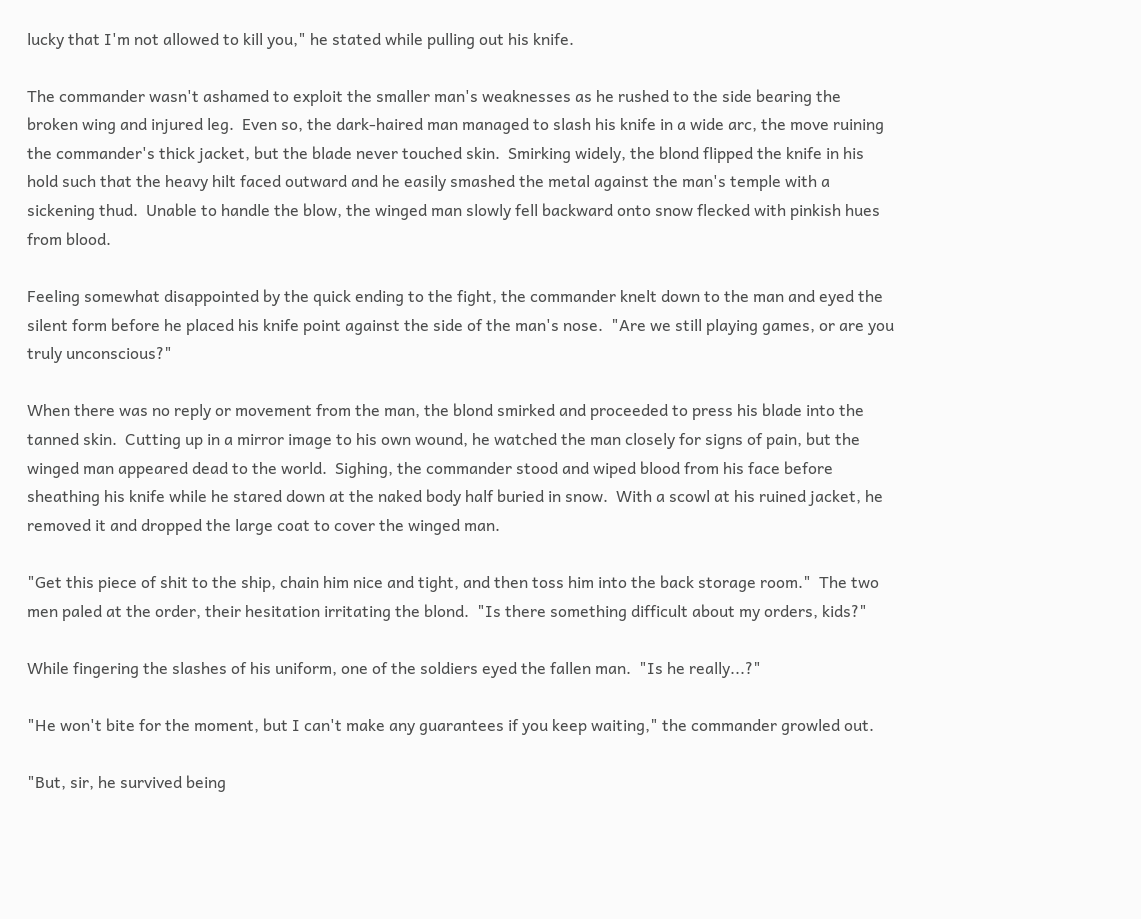lucky that I'm not allowed to kill you," he stated while pulling out his knife.

The commander wasn't ashamed to exploit the smaller man's weaknesses as he rushed to the side bearing the broken wing and injured leg.  Even so, the dark-haired man managed to slash his knife in a wide arc, the move ruining the commander's thick jacket, but the blade never touched skin.  Smirking widely, the blond flipped the knife in his hold such that the heavy hilt faced outward and he easily smashed the metal against the man's temple with a sickening thud.  Unable to handle the blow, the winged man slowly fell backward onto snow flecked with pinkish hues from blood.

Feeling somewhat disappointed by the quick ending to the fight, the commander knelt down to the man and eyed the silent form before he placed his knife point against the side of the man's nose.  "Are we still playing games, or are you truly unconscious?"

When there was no reply or movement from the man, the blond smirked and proceeded to press his blade into the tanned skin.  Cutting up in a mirror image to his own wound, he watched the man closely for signs of pain, but the winged man appeared dead to the world.  Sighing, the commander stood and wiped blood from his face before sheathing his knife while he stared down at the naked body half buried in snow.  With a scowl at his ruined jacket, he removed it and dropped the large coat to cover the winged man.

"Get this piece of shit to the ship, chain him nice and tight, and then toss him into the back storage room."  The two men paled at the order, their hesitation irritating the blond.  "Is there something difficult about my orders, kids?"

While fingering the slashes of his uniform, one of the soldiers eyed the fallen man.  "Is he really...?"

"He won't bite for the moment, but I can't make any guarantees if you keep waiting," the commander growled out.

"But, sir, he survived being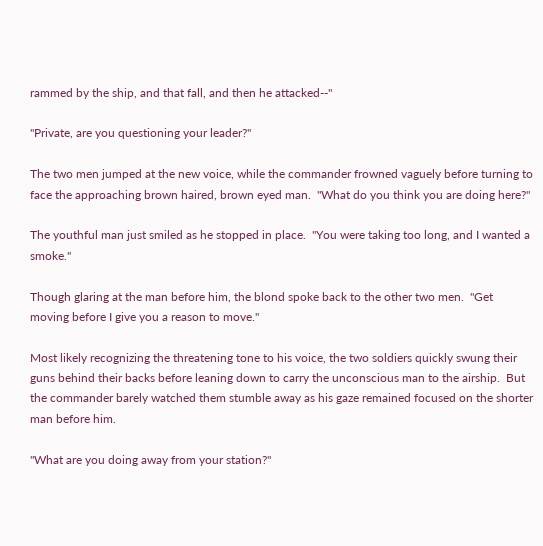rammed by the ship, and that fall, and then he attacked--"

"Private, are you questioning your leader?"

The two men jumped at the new voice, while the commander frowned vaguely before turning to face the approaching brown haired, brown eyed man.  "What do you think you are doing here?"

The youthful man just smiled as he stopped in place.  "You were taking too long, and I wanted a smoke."

Though glaring at the man before him, the blond spoke back to the other two men.  "Get moving before I give you a reason to move."

Most likely recognizing the threatening tone to his voice, the two soldiers quickly swung their guns behind their backs before leaning down to carry the unconscious man to the airship.  But the commander barely watched them stumble away as his gaze remained focused on the shorter man before him.

"What are you doing away from your station?"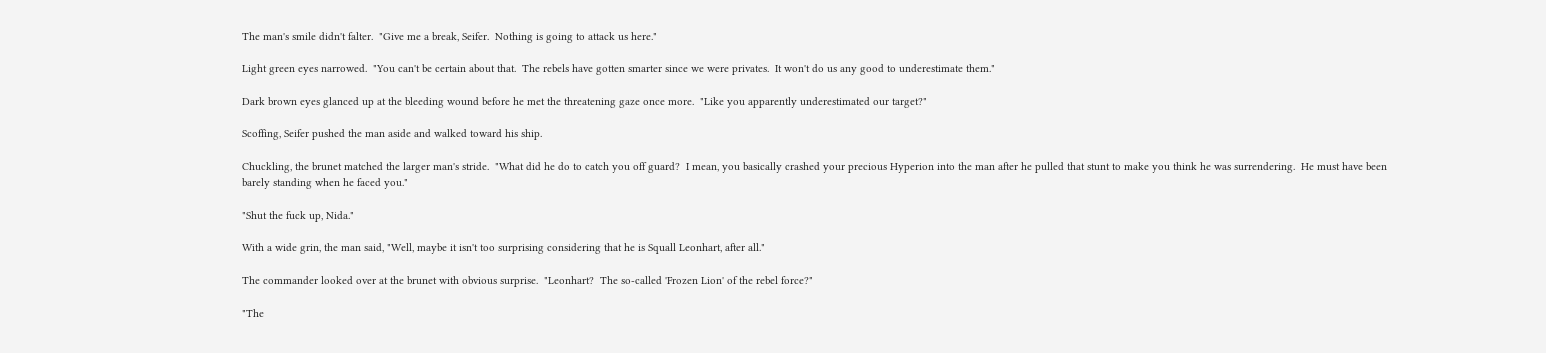The man's smile didn't falter.  "Give me a break, Seifer.  Nothing is going to attack us here."

Light green eyes narrowed.  "You can't be certain about that.  The rebels have gotten smarter since we were privates.  It won't do us any good to underestimate them."

Dark brown eyes glanced up at the bleeding wound before he met the threatening gaze once more.  "Like you apparently underestimated our target?"

Scoffing, Seifer pushed the man aside and walked toward his ship.

Chuckling, the brunet matched the larger man's stride.  "What did he do to catch you off guard?  I mean, you basically crashed your precious Hyperion into the man after he pulled that stunt to make you think he was surrendering.  He must have been barely standing when he faced you."

"Shut the fuck up, Nida."

With a wide grin, the man said, "Well, maybe it isn't too surprising considering that he is Squall Leonhart, after all."

The commander looked over at the brunet with obvious surprise.  "Leonhart?  The so-called 'Frozen Lion' of the rebel force?"

"The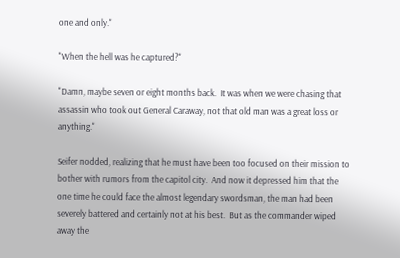one and only."

"When the hell was he captured?"

"Damn, maybe seven or eight months back.  It was when we were chasing that assassin who took out General Caraway, not that old man was a great loss or anything."

Seifer nodded, realizing that he must have been too focused on their mission to bother with rumors from the capitol city.  And now it depressed him that the one time he could face the almost legendary swordsman, the man had been severely battered and certainly not at his best.  But as the commander wiped away the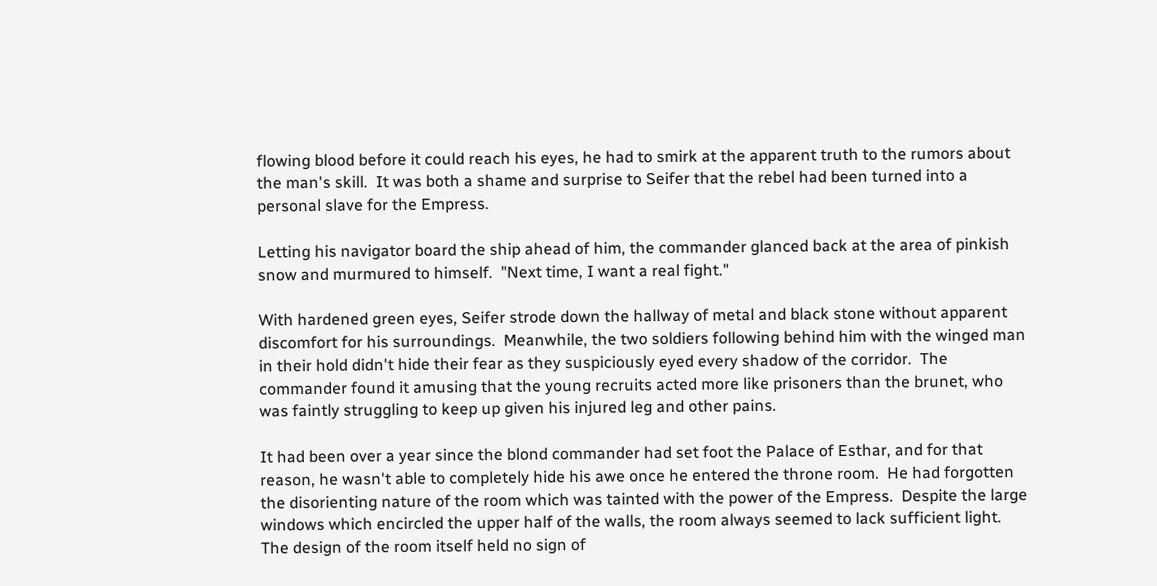flowing blood before it could reach his eyes, he had to smirk at the apparent truth to the rumors about the man's skill.  It was both a shame and surprise to Seifer that the rebel had been turned into a personal slave for the Empress.

Letting his navigator board the ship ahead of him, the commander glanced back at the area of pinkish snow and murmured to himself.  "Next time, I want a real fight."

With hardened green eyes, Seifer strode down the hallway of metal and black stone without apparent discomfort for his surroundings.  Meanwhile, the two soldiers following behind him with the winged man in their hold didn't hide their fear as they suspiciously eyed every shadow of the corridor.  The commander found it amusing that the young recruits acted more like prisoners than the brunet, who was faintly struggling to keep up given his injured leg and other pains.

It had been over a year since the blond commander had set foot the Palace of Esthar, and for that reason, he wasn't able to completely hide his awe once he entered the throne room.  He had forgotten the disorienting nature of the room which was tainted with the power of the Empress.  Despite the large windows which encircled the upper half of the walls, the room always seemed to lack sufficient light.  The design of the room itself held no sign of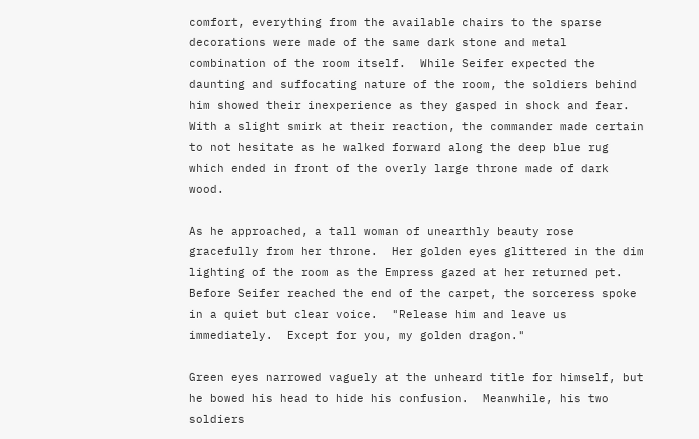comfort, everything from the available chairs to the sparse decorations were made of the same dark stone and metal combination of the room itself.  While Seifer expected the daunting and suffocating nature of the room, the soldiers behind him showed their inexperience as they gasped in shock and fear.  With a slight smirk at their reaction, the commander made certain to not hesitate as he walked forward along the deep blue rug which ended in front of the overly large throne made of dark wood.

As he approached, a tall woman of unearthly beauty rose gracefully from her throne.  Her golden eyes glittered in the dim lighting of the room as the Empress gazed at her returned pet.  Before Seifer reached the end of the carpet, the sorceress spoke in a quiet but clear voice.  "Release him and leave us immediately.  Except for you, my golden dragon."

Green eyes narrowed vaguely at the unheard title for himself, but he bowed his head to hide his confusion.  Meanwhile, his two soldiers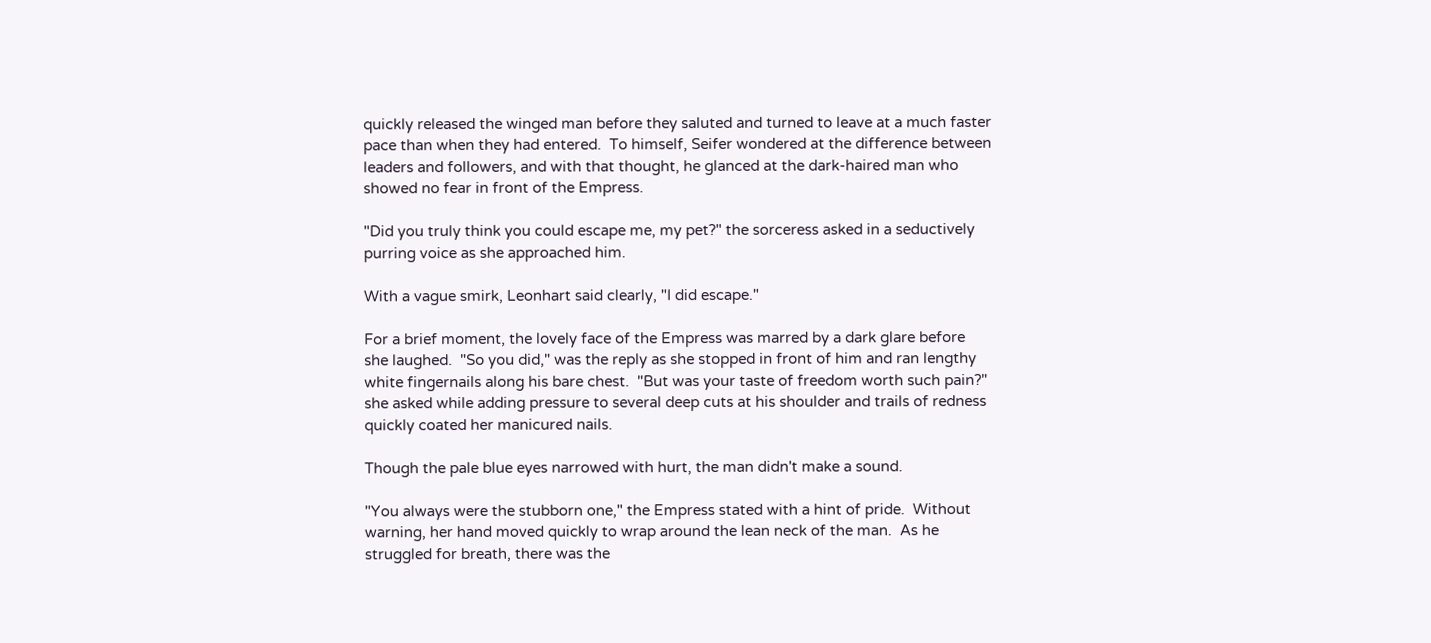quickly released the winged man before they saluted and turned to leave at a much faster pace than when they had entered.  To himself, Seifer wondered at the difference between leaders and followers, and with that thought, he glanced at the dark-haired man who showed no fear in front of the Empress.

"Did you truly think you could escape me, my pet?" the sorceress asked in a seductively purring voice as she approached him.

With a vague smirk, Leonhart said clearly, "I did escape."

For a brief moment, the lovely face of the Empress was marred by a dark glare before she laughed.  "So you did," was the reply as she stopped in front of him and ran lengthy white fingernails along his bare chest.  "But was your taste of freedom worth such pain?" she asked while adding pressure to several deep cuts at his shoulder and trails of redness quickly coated her manicured nails.

Though the pale blue eyes narrowed with hurt, the man didn't make a sound.

"You always were the stubborn one," the Empress stated with a hint of pride.  Without warning, her hand moved quickly to wrap around the lean neck of the man.  As he struggled for breath, there was the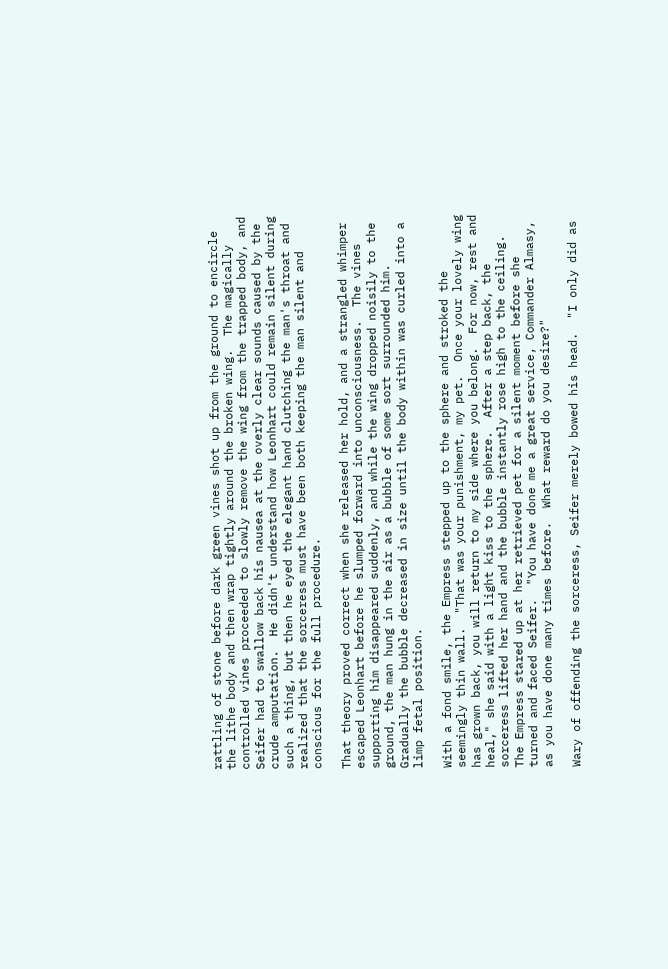rattling of stone before dark green vines shot up from the ground to encircle the lithe body and then wrap tightly around the broken wing.  The magically controlled vines proceeded to slowly remove the wing from the trapped body, and Seifer had to swallow back his nausea at the overly clear sounds caused by the crude amputation.  He didn't understand how Leonhart could remain silent during such a thing, but then he eyed the elegant hand clutching the man's throat and realized that the sorceress must have been both keeping the man silent and conscious for the full procedure.

That theory proved correct when she released her hold, and a strangled whimper escaped Leonhart before he slumped forward into unconsciousness.  The vines supporting him disappeared suddenly, and while the wing dropped noisily to the ground, the man hung in the air as a bubble of some sort surrounded him.  Gradually the bubble decreased in size until the body within was curled into a limp fetal position.

With a fond smile, the Empress stepped up to the sphere and stroked the seemingly thin wall.  "That was your punishment, my pet.  Once your lovely wing has grown back, you will return to my side where you belong.  For now, rest and heal," she said with a light kiss to the sphere.  After a step back, the sorceress lifted her hand and the bubble instantly rose high to the ceiling.  The Empress stared up at her retrieved pet for a silent moment before she turned and faced Seifer.  "You have done me a great service, Commander Almasy, as you have done many times before.  What reward do you desire?"

Wary of offending the sorceress, Seifer merely bowed his head.  "I only did as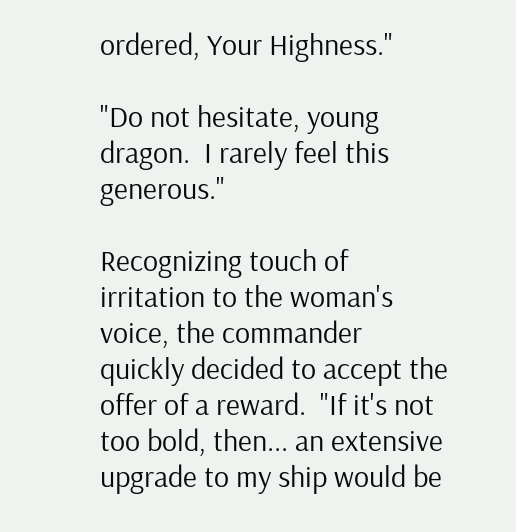ordered, Your Highness."

"Do not hesitate, young dragon.  I rarely feel this generous."

Recognizing touch of irritation to the woman's voice, the commander quickly decided to accept the offer of a reward.  "If it's not too bold, then... an extensive upgrade to my ship would be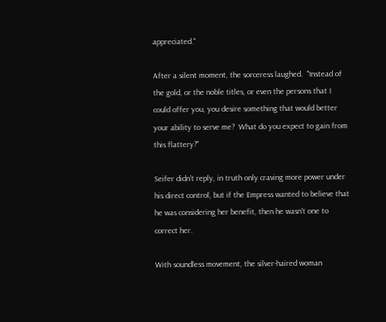appreciated."

After a silent moment, the sorceress laughed.  "Instead of the gold, or the noble titles, or even the persons that I could offer you, you desire something that would better your ability to serve me?  What do you expect to gain from this flattery?"

Seifer didn't reply, in truth only craving more power under his direct control, but if the Empress wanted to believe that he was considering her benefit, then he wasn't one to correct her.

With soundless movement, the silver-haired woman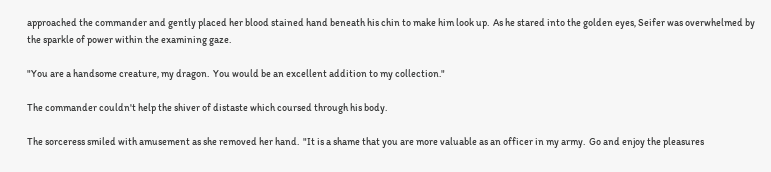approached the commander and gently placed her blood stained hand beneath his chin to make him look up.  As he stared into the golden eyes, Seifer was overwhelmed by the sparkle of power within the examining gaze.

"You are a handsome creature, my dragon.  You would be an excellent addition to my collection."

The commander couldn't help the shiver of distaste which coursed through his body.

The sorceress smiled with amusement as she removed her hand.  "It is a shame that you are more valuable as an officer in my army.  Go and enjoy the pleasures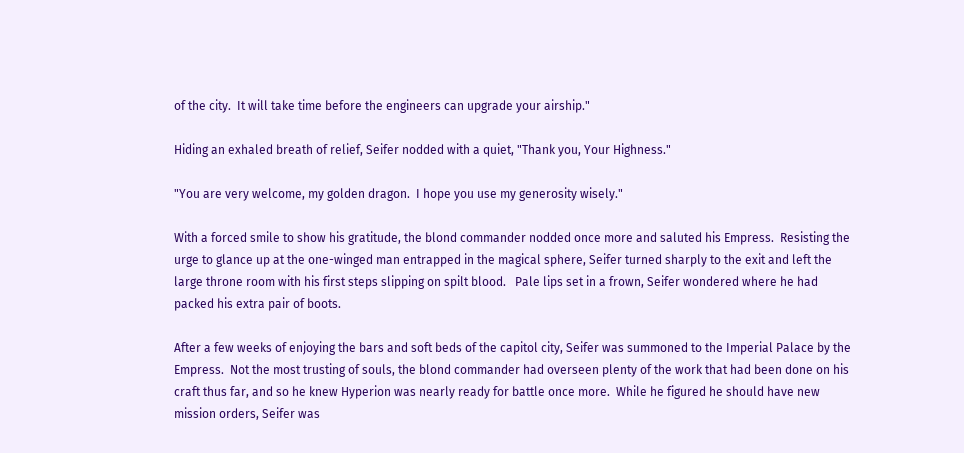of the city.  It will take time before the engineers can upgrade your airship."

Hiding an exhaled breath of relief, Seifer nodded with a quiet, "Thank you, Your Highness."

"You are very welcome, my golden dragon.  I hope you use my generosity wisely."

With a forced smile to show his gratitude, the blond commander nodded once more and saluted his Empress.  Resisting the urge to glance up at the one-winged man entrapped in the magical sphere, Seifer turned sharply to the exit and left the large throne room with his first steps slipping on spilt blood.   Pale lips set in a frown, Seifer wondered where he had packed his extra pair of boots.

After a few weeks of enjoying the bars and soft beds of the capitol city, Seifer was summoned to the Imperial Palace by the Empress.  Not the most trusting of souls, the blond commander had overseen plenty of the work that had been done on his craft thus far, and so he knew Hyperion was nearly ready for battle once more.  While he figured he should have new mission orders, Seifer was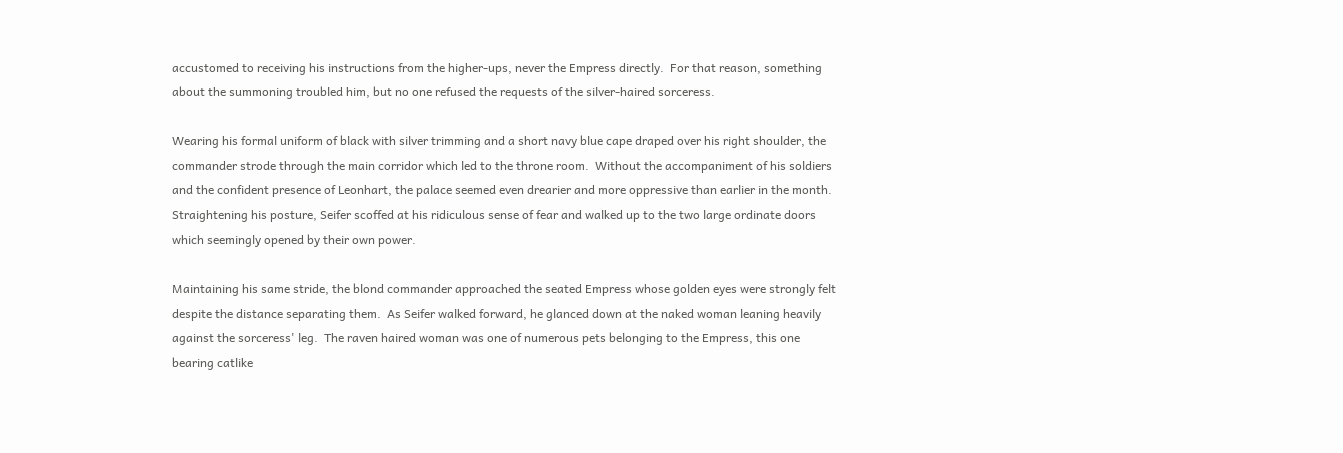accustomed to receiving his instructions from the higher-ups, never the Empress directly.  For that reason, something about the summoning troubled him, but no one refused the requests of the silver-haired sorceress.

Wearing his formal uniform of black with silver trimming and a short navy blue cape draped over his right shoulder, the commander strode through the main corridor which led to the throne room.  Without the accompaniment of his soldiers and the confident presence of Leonhart, the palace seemed even drearier and more oppressive than earlier in the month.  Straightening his posture, Seifer scoffed at his ridiculous sense of fear and walked up to the two large ordinate doors which seemingly opened by their own power.

Maintaining his same stride, the blond commander approached the seated Empress whose golden eyes were strongly felt despite the distance separating them.  As Seifer walked forward, he glanced down at the naked woman leaning heavily against the sorceress' leg.  The raven haired woman was one of numerous pets belonging to the Empress, this one bearing catlike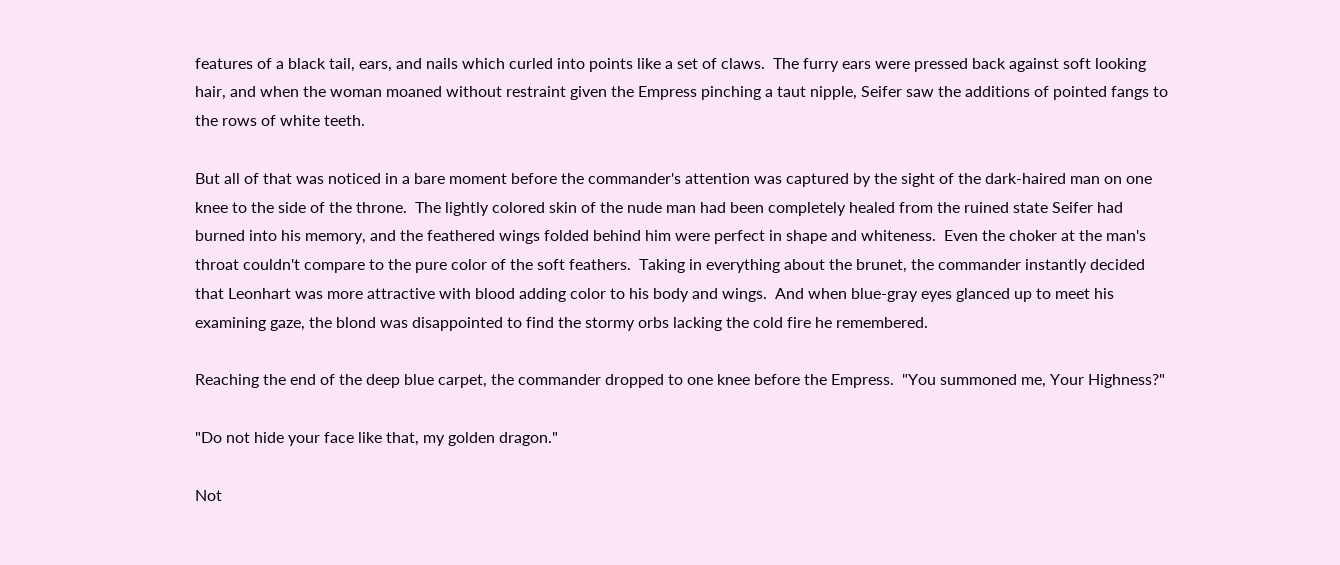features of a black tail, ears, and nails which curled into points like a set of claws.  The furry ears were pressed back against soft looking hair, and when the woman moaned without restraint given the Empress pinching a taut nipple, Seifer saw the additions of pointed fangs to the rows of white teeth.

But all of that was noticed in a bare moment before the commander's attention was captured by the sight of the dark-haired man on one knee to the side of the throne.  The lightly colored skin of the nude man had been completely healed from the ruined state Seifer had burned into his memory, and the feathered wings folded behind him were perfect in shape and whiteness.  Even the choker at the man's throat couldn't compare to the pure color of the soft feathers.  Taking in everything about the brunet, the commander instantly decided that Leonhart was more attractive with blood adding color to his body and wings.  And when blue-gray eyes glanced up to meet his examining gaze, the blond was disappointed to find the stormy orbs lacking the cold fire he remembered.

Reaching the end of the deep blue carpet, the commander dropped to one knee before the Empress.  "You summoned me, Your Highness?"

"Do not hide your face like that, my golden dragon."

Not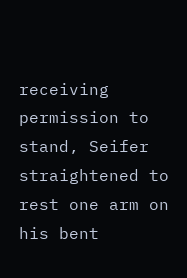receiving permission to stand, Seifer straightened to rest one arm on his bent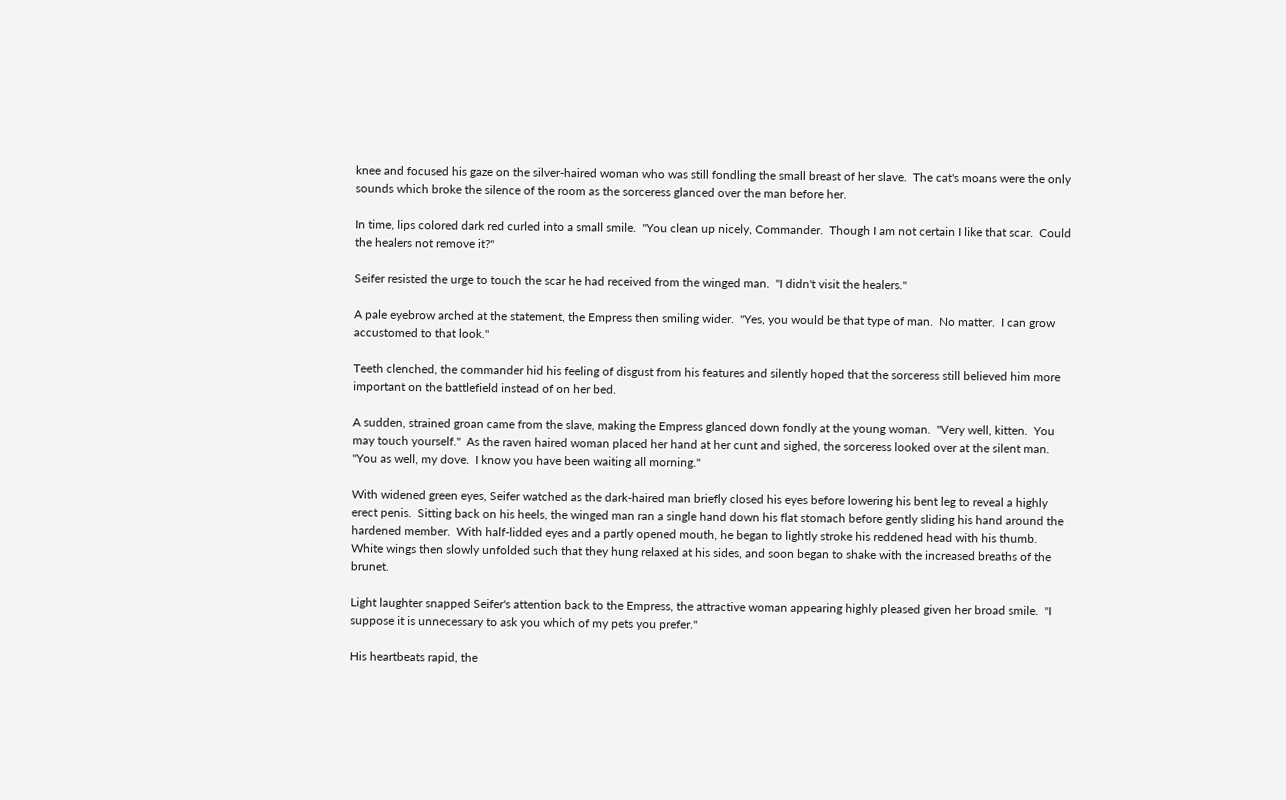knee and focused his gaze on the silver-haired woman who was still fondling the small breast of her slave.  The cat's moans were the only sounds which broke the silence of the room as the sorceress glanced over the man before her.

In time, lips colored dark red curled into a small smile.  "You clean up nicely, Commander.  Though I am not certain I like that scar.  Could the healers not remove it?"

Seifer resisted the urge to touch the scar he had received from the winged man.  "I didn't visit the healers."

A pale eyebrow arched at the statement, the Empress then smiling wider.  "Yes, you would be that type of man.  No matter.  I can grow accustomed to that look."

Teeth clenched, the commander hid his feeling of disgust from his features and silently hoped that the sorceress still believed him more important on the battlefield instead of on her bed.

A sudden, strained groan came from the slave, making the Empress glanced down fondly at the young woman.  "Very well, kitten.  You may touch yourself."  As the raven haired woman placed her hand at her cunt and sighed, the sorceress looked over at the silent man.  "You as well, my dove.  I know you have been waiting all morning."

With widened green eyes, Seifer watched as the dark-haired man briefly closed his eyes before lowering his bent leg to reveal a highly erect penis.  Sitting back on his heels, the winged man ran a single hand down his flat stomach before gently sliding his hand around the hardened member.  With half-lidded eyes and a partly opened mouth, he began to lightly stroke his reddened head with his thumb.  White wings then slowly unfolded such that they hung relaxed at his sides, and soon began to shake with the increased breaths of the brunet.

Light laughter snapped Seifer's attention back to the Empress, the attractive woman appearing highly pleased given her broad smile.  "I suppose it is unnecessary to ask you which of my pets you prefer."

His heartbeats rapid, the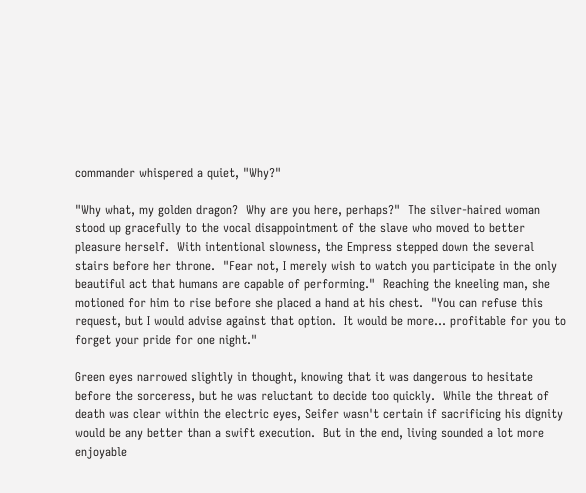commander whispered a quiet, "Why?"

"Why what, my golden dragon?  Why are you here, perhaps?"  The silver-haired woman stood up gracefully to the vocal disappointment of the slave who moved to better pleasure herself.  With intentional slowness, the Empress stepped down the several stairs before her throne.  "Fear not, I merely wish to watch you participate in the only beautiful act that humans are capable of performing."  Reaching the kneeling man, she motioned for him to rise before she placed a hand at his chest.  "You can refuse this request, but I would advise against that option.  It would be more... profitable for you to forget your pride for one night."

Green eyes narrowed slightly in thought, knowing that it was dangerous to hesitate before the sorceress, but he was reluctant to decide too quickly.  While the threat of death was clear within the electric eyes, Seifer wasn't certain if sacrificing his dignity would be any better than a swift execution.  But in the end, living sounded a lot more enjoyable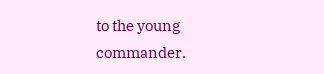to the young commander.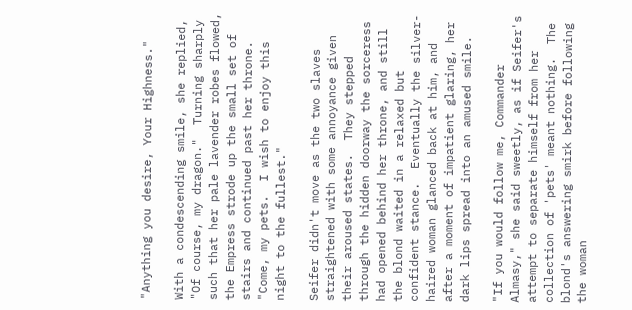"Anything you desire, Your Highness."

With a condescending smile, she replied, "Of course, my dragon."  Turning sharply such that her pale lavender robes flowed, the Empress strode up the small set of stairs and continued past her throne.  "Come, my pets.  I wish to enjoy this night to the fullest."

Seifer didn't move as the two slaves straightened with some annoyance given their aroused states.  They stepped through the hidden doorway the sorceress had opened behind her throne, and still the blond waited in a relaxed but confident stance.  Eventually the silver-haired woman glanced back at him, and after a moment of impatient glaring, her dark lips spread into an amused smile.

"If you would follow me, Commander Almasy," she said sweetly, as if Seifer's attempt to separate himself from her collection of 'pets' meant nothing.  The blond's answering smirk before following the woman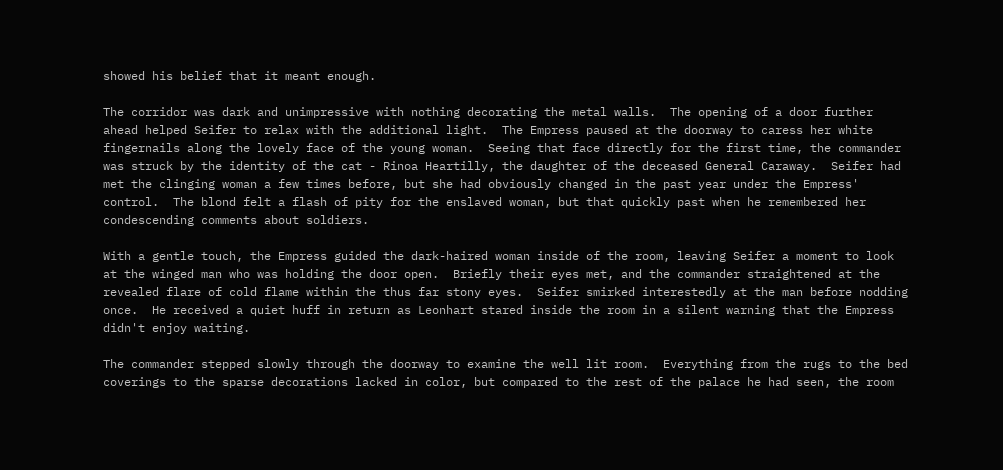showed his belief that it meant enough.

The corridor was dark and unimpressive with nothing decorating the metal walls.  The opening of a door further ahead helped Seifer to relax with the additional light.  The Empress paused at the doorway to caress her white fingernails along the lovely face of the young woman.  Seeing that face directly for the first time, the commander was struck by the identity of the cat - Rinoa Heartilly, the daughter of the deceased General Caraway.  Seifer had met the clinging woman a few times before, but she had obviously changed in the past year under the Empress' control.  The blond felt a flash of pity for the enslaved woman, but that quickly past when he remembered her condescending comments about soldiers.

With a gentle touch, the Empress guided the dark-haired woman inside of the room, leaving Seifer a moment to look at the winged man who was holding the door open.  Briefly their eyes met, and the commander straightened at the revealed flare of cold flame within the thus far stony eyes.  Seifer smirked interestedly at the man before nodding once.  He received a quiet huff in return as Leonhart stared inside the room in a silent warning that the Empress didn't enjoy waiting.

The commander stepped slowly through the doorway to examine the well lit room.  Everything from the rugs to the bed coverings to the sparse decorations lacked in color, but compared to the rest of the palace he had seen, the room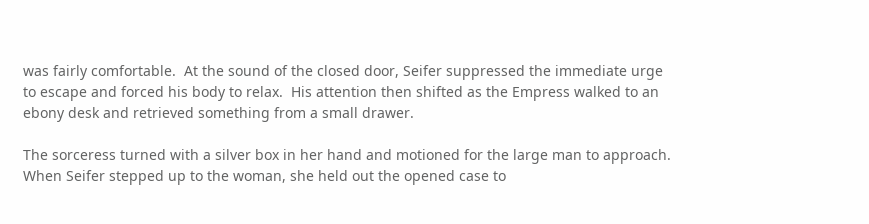was fairly comfortable.  At the sound of the closed door, Seifer suppressed the immediate urge to escape and forced his body to relax.  His attention then shifted as the Empress walked to an ebony desk and retrieved something from a small drawer.

The sorceress turned with a silver box in her hand and motioned for the large man to approach.  When Seifer stepped up to the woman, she held out the opened case to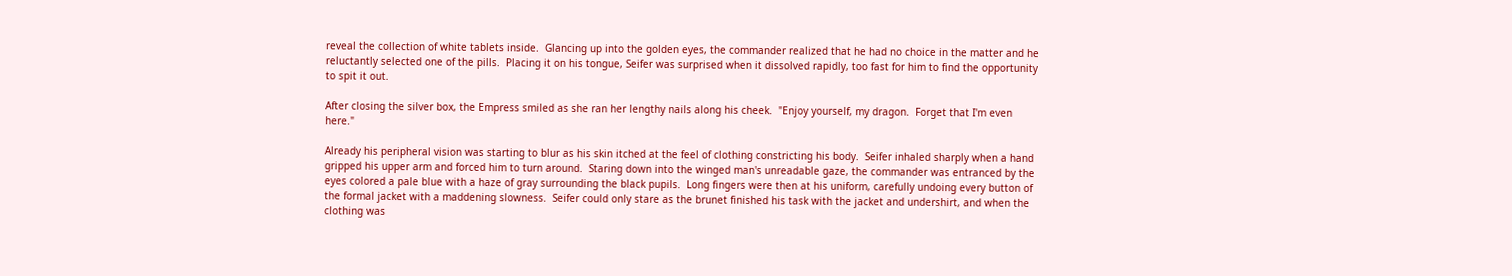reveal the collection of white tablets inside.  Glancing up into the golden eyes, the commander realized that he had no choice in the matter and he reluctantly selected one of the pills.  Placing it on his tongue, Seifer was surprised when it dissolved rapidly, too fast for him to find the opportunity to spit it out.

After closing the silver box, the Empress smiled as she ran her lengthy nails along his cheek.  "Enjoy yourself, my dragon.  Forget that I'm even here."

Already his peripheral vision was starting to blur as his skin itched at the feel of clothing constricting his body.  Seifer inhaled sharply when a hand gripped his upper arm and forced him to turn around.  Staring down into the winged man's unreadable gaze, the commander was entranced by the eyes colored a pale blue with a haze of gray surrounding the black pupils.  Long fingers were then at his uniform, carefully undoing every button of the formal jacket with a maddening slowness.  Seifer could only stare as the brunet finished his task with the jacket and undershirt, and when the clothing was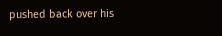pushed back over his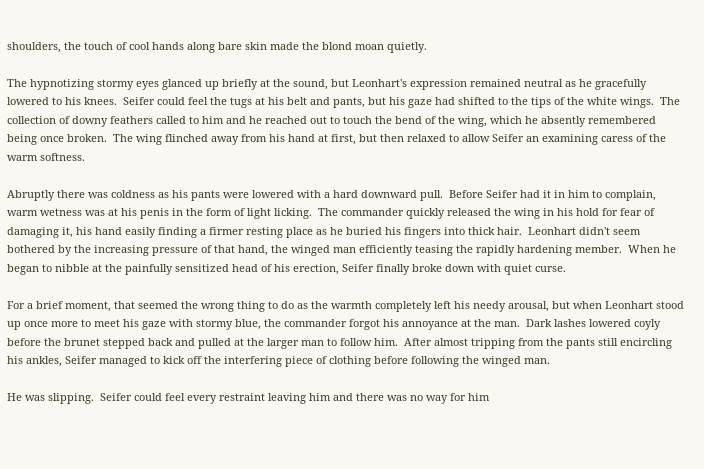shoulders, the touch of cool hands along bare skin made the blond moan quietly.

The hypnotizing stormy eyes glanced up briefly at the sound, but Leonhart's expression remained neutral as he gracefully lowered to his knees.  Seifer could feel the tugs at his belt and pants, but his gaze had shifted to the tips of the white wings.  The collection of downy feathers called to him and he reached out to touch the bend of the wing, which he absently remembered being once broken.  The wing flinched away from his hand at first, but then relaxed to allow Seifer an examining caress of the warm softness.

Abruptly there was coldness as his pants were lowered with a hard downward pull.  Before Seifer had it in him to complain, warm wetness was at his penis in the form of light licking.  The commander quickly released the wing in his hold for fear of damaging it, his hand easily finding a firmer resting place as he buried his fingers into thick hair.  Leonhart didn't seem bothered by the increasing pressure of that hand, the winged man efficiently teasing the rapidly hardening member.  When he began to nibble at the painfully sensitized head of his erection, Seifer finally broke down with quiet curse.

For a brief moment, that seemed the wrong thing to do as the warmth completely left his needy arousal, but when Leonhart stood up once more to meet his gaze with stormy blue, the commander forgot his annoyance at the man.  Dark lashes lowered coyly before the brunet stepped back and pulled at the larger man to follow him.  After almost tripping from the pants still encircling his ankles, Seifer managed to kick off the interfering piece of clothing before following the winged man.

He was slipping.  Seifer could feel every restraint leaving him and there was no way for him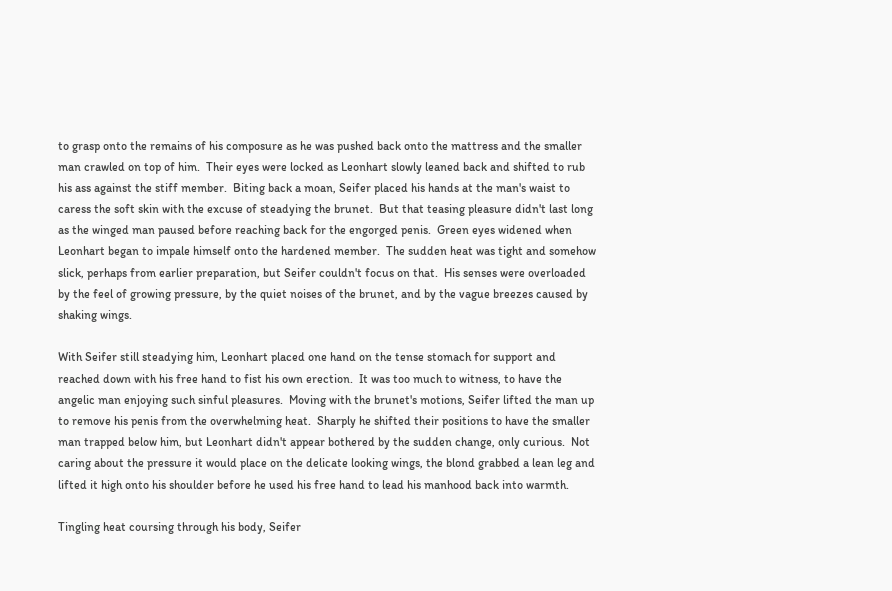to grasp onto the remains of his composure as he was pushed back onto the mattress and the smaller man crawled on top of him.  Their eyes were locked as Leonhart slowly leaned back and shifted to rub his ass against the stiff member.  Biting back a moan, Seifer placed his hands at the man's waist to caress the soft skin with the excuse of steadying the brunet.  But that teasing pleasure didn't last long as the winged man paused before reaching back for the engorged penis.  Green eyes widened when Leonhart began to impale himself onto the hardened member.  The sudden heat was tight and somehow slick, perhaps from earlier preparation, but Seifer couldn't focus on that.  His senses were overloaded by the feel of growing pressure, by the quiet noises of the brunet, and by the vague breezes caused by shaking wings.

With Seifer still steadying him, Leonhart placed one hand on the tense stomach for support and reached down with his free hand to fist his own erection.  It was too much to witness, to have the angelic man enjoying such sinful pleasures.  Moving with the brunet's motions, Seifer lifted the man up to remove his penis from the overwhelming heat.  Sharply he shifted their positions to have the smaller man trapped below him, but Leonhart didn't appear bothered by the sudden change, only curious.  Not caring about the pressure it would place on the delicate looking wings, the blond grabbed a lean leg and lifted it high onto his shoulder before he used his free hand to lead his manhood back into warmth.

Tingling heat coursing through his body, Seifer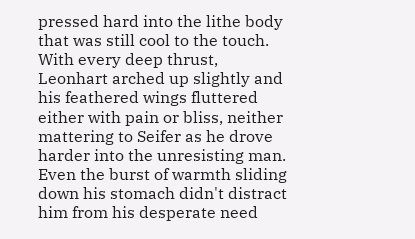pressed hard into the lithe body that was still cool to the touch.  With every deep thrust, Leonhart arched up slightly and his feathered wings fluttered either with pain or bliss, neither mattering to Seifer as he drove harder into the unresisting man.  Even the burst of warmth sliding down his stomach didn't distract him from his desperate need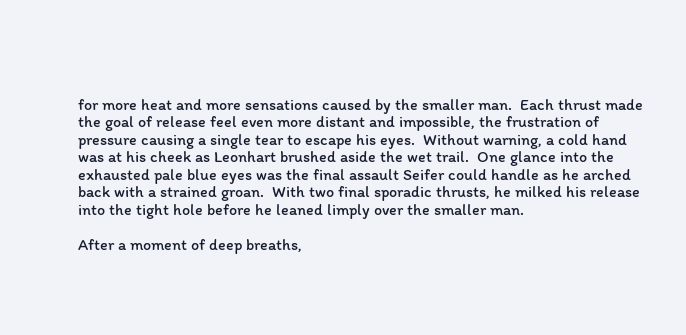for more heat and more sensations caused by the smaller man.  Each thrust made the goal of release feel even more distant and impossible, the frustration of pressure causing a single tear to escape his eyes.  Without warning, a cold hand was at his cheek as Leonhart brushed aside the wet trail.  One glance into the exhausted pale blue eyes was the final assault Seifer could handle as he arched back with a strained groan.  With two final sporadic thrusts, he milked his release into the tight hole before he leaned limply over the smaller man.

After a moment of deep breaths,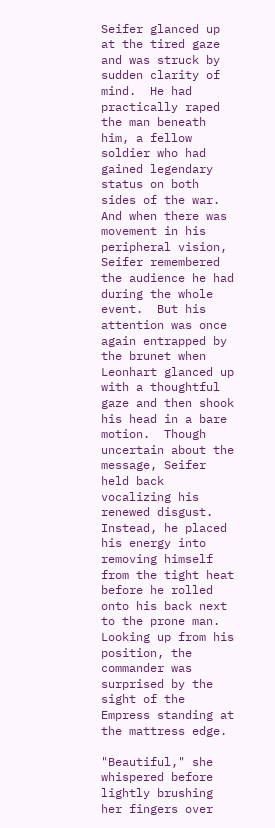Seifer glanced up at the tired gaze and was struck by sudden clarity of mind.  He had practically raped the man beneath him, a fellow soldier who had gained legendary status on both sides of the war.  And when there was movement in his peripheral vision, Seifer remembered the audience he had during the whole event.  But his attention was once again entrapped by the brunet when Leonhart glanced up with a thoughtful gaze and then shook his head in a bare motion.  Though uncertain about the message, Seifer held back vocalizing his renewed disgust.  Instead, he placed his energy into removing himself from the tight heat before he rolled onto his back next to the prone man.  Looking up from his position, the commander was surprised by the sight of the Empress standing at the mattress edge.

"Beautiful," she whispered before lightly brushing her fingers over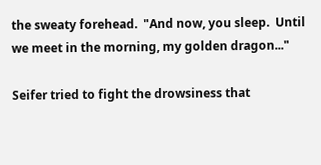the sweaty forehead.  "And now, you sleep.  Until we meet in the morning, my golden dragon..."

Seifer tried to fight the drowsiness that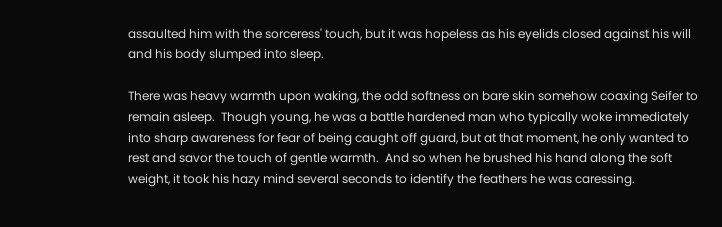assaulted him with the sorceress' touch, but it was hopeless as his eyelids closed against his will and his body slumped into sleep.

There was heavy warmth upon waking, the odd softness on bare skin somehow coaxing Seifer to remain asleep.  Though young, he was a battle hardened man who typically woke immediately into sharp awareness for fear of being caught off guard, but at that moment, he only wanted to rest and savor the touch of gentle warmth.  And so when he brushed his hand along the soft weight, it took his hazy mind several seconds to identify the feathers he was caressing.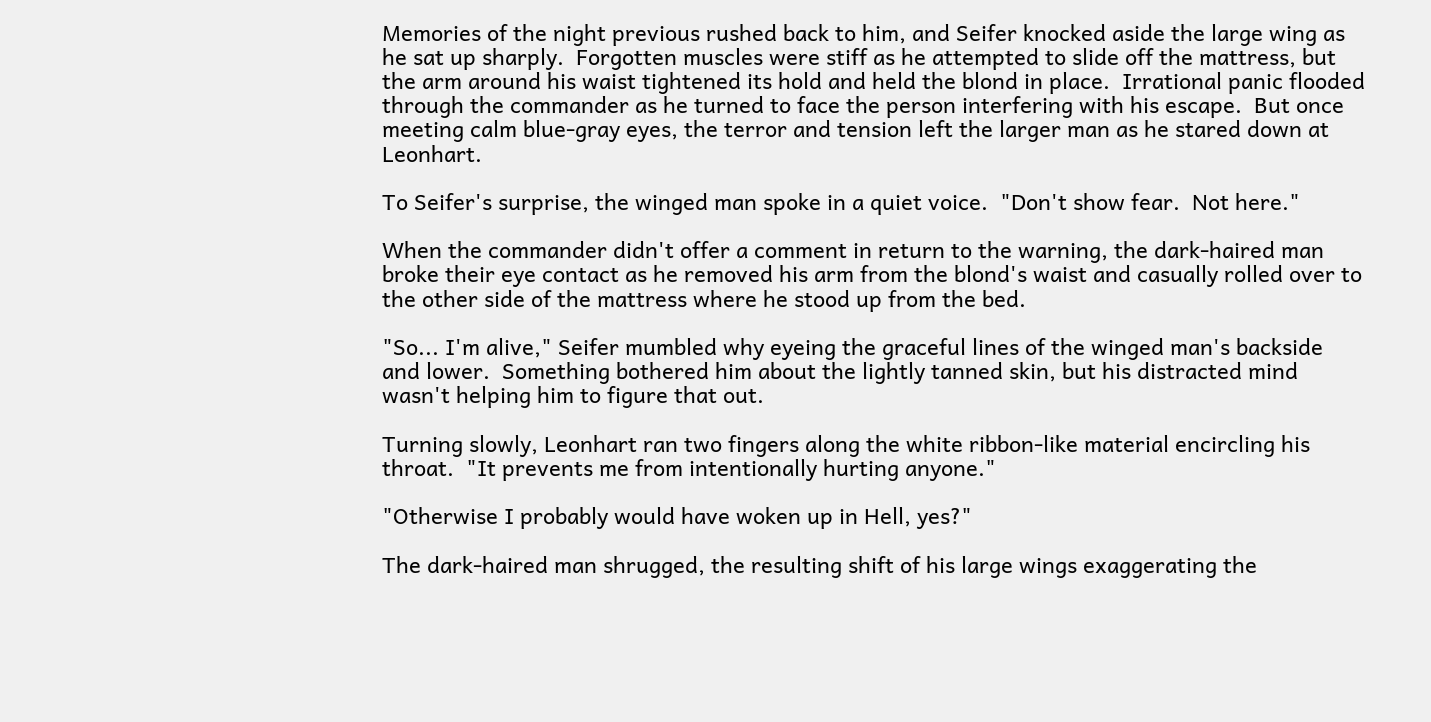Memories of the night previous rushed back to him, and Seifer knocked aside the large wing as he sat up sharply.  Forgotten muscles were stiff as he attempted to slide off the mattress, but the arm around his waist tightened its hold and held the blond in place.  Irrational panic flooded through the commander as he turned to face the person interfering with his escape.  But once meeting calm blue-gray eyes, the terror and tension left the larger man as he stared down at Leonhart.

To Seifer's surprise, the winged man spoke in a quiet voice.  "Don't show fear.  Not here."

When the commander didn't offer a comment in return to the warning, the dark-haired man broke their eye contact as he removed his arm from the blond's waist and casually rolled over to the other side of the mattress where he stood up from the bed.

"So... I'm alive," Seifer mumbled why eyeing the graceful lines of the winged man's backside and lower.  Something bothered him about the lightly tanned skin, but his distracted mind wasn't helping him to figure that out.

Turning slowly, Leonhart ran two fingers along the white ribbon-like material encircling his throat.  "It prevents me from intentionally hurting anyone."

"Otherwise I probably would have woken up in Hell, yes?"

The dark-haired man shrugged, the resulting shift of his large wings exaggerating the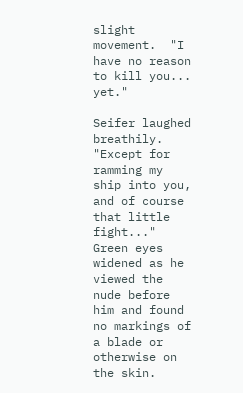slight movement.  "I have no reason to kill you... yet."

Seifer laughed breathily.  "Except for ramming my ship into you, and of course that little fight..."  Green eyes widened as he viewed the nude before him and found no markings of a blade or otherwise on the skin.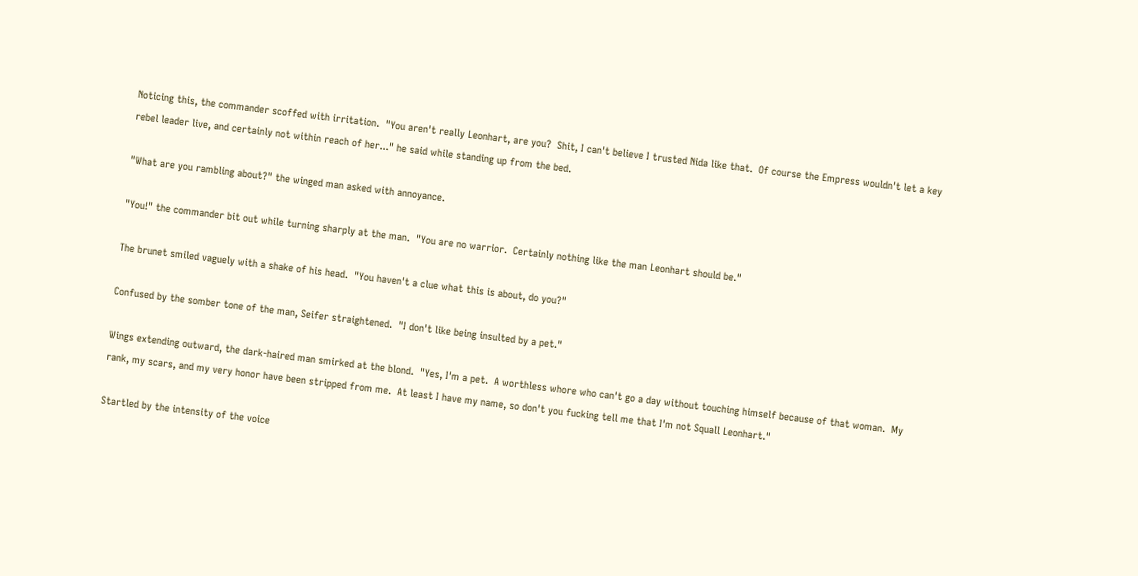Noticing this, the commander scoffed with irritation.  "You aren't really Leonhart, are you?  Shit, I can't believe I trusted Nida like that.  Of course the Empress wouldn't let a key rebel leader live, and certainly not within reach of her..." he said while standing up from the bed.

"What are you rambling about?" the winged man asked with annoyance.

"You!" the commander bit out while turning sharply at the man.  "You are no warrior.  Certainly nothing like the man Leonhart should be."

The brunet smiled vaguely with a shake of his head.  "You haven't a clue what this is about, do you?"

Confused by the somber tone of the man, Seifer straightened.  "I don't like being insulted by a pet."

Wings extending outward, the dark-haired man smirked at the blond.  "Yes, I'm a pet.  A worthless whore who can't go a day without touching himself because of that woman.  My rank, my scars, and my very honor have been stripped from me.  At least I have my name, so don't you fucking tell me that I'm not Squall Leonhart."

Startled by the intensity of the voice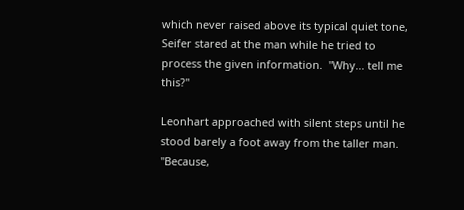which never raised above its typical quiet tone, Seifer stared at the man while he tried to process the given information.  "Why... tell me this?"

Leonhart approached with silent steps until he stood barely a foot away from the taller man.  "Because,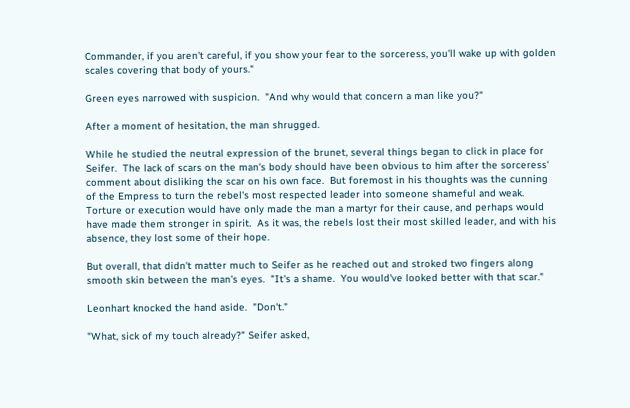Commander, if you aren't careful, if you show your fear to the sorceress, you'll wake up with golden scales covering that body of yours."

Green eyes narrowed with suspicion.  "And why would that concern a man like you?"

After a moment of hesitation, the man shrugged.

While he studied the neutral expression of the brunet, several things began to click in place for Seifer.  The lack of scars on the man's body should have been obvious to him after the sorceress' comment about disliking the scar on his own face.  But foremost in his thoughts was the cunning of the Empress to turn the rebel's most respected leader into someone shameful and weak.  Torture or execution would have only made the man a martyr for their cause, and perhaps would have made them stronger in spirit.  As it was, the rebels lost their most skilled leader, and with his absence, they lost some of their hope.

But overall, that didn't matter much to Seifer as he reached out and stroked two fingers along smooth skin between the man's eyes.  "It's a shame.  You would've looked better with that scar."

Leonhart knocked the hand aside.  "Don't."

"What, sick of my touch already?" Seifer asked,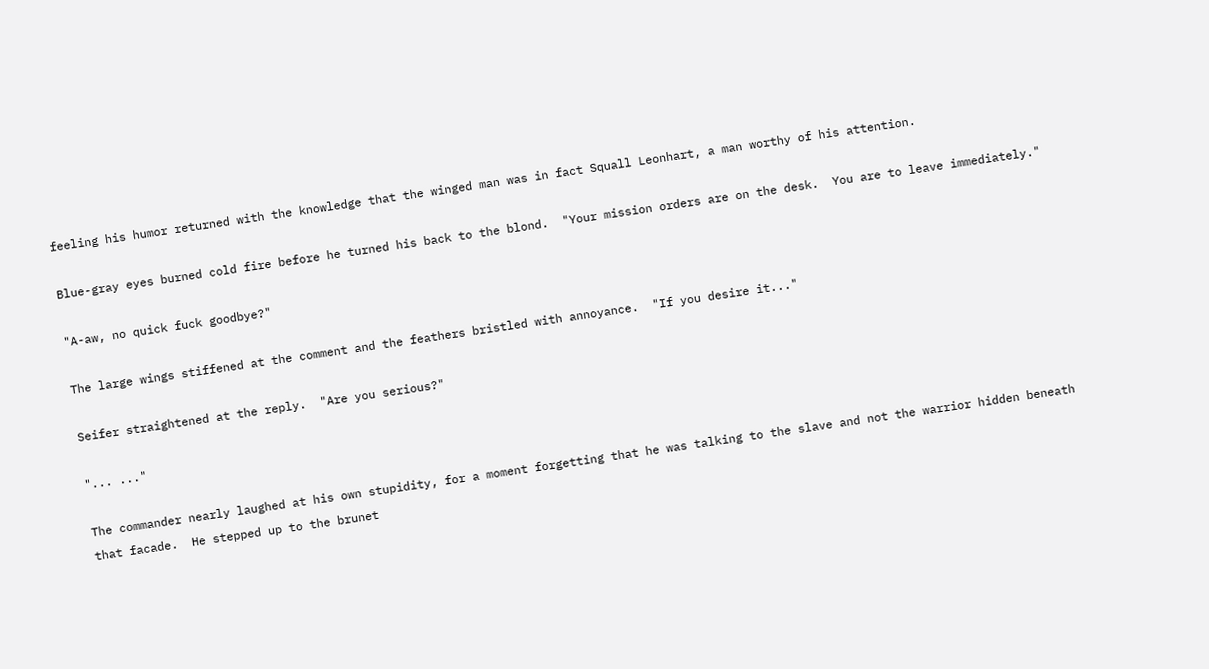feeling his humor returned with the knowledge that the winged man was in fact Squall Leonhart, a man worthy of his attention.

Blue-gray eyes burned cold fire before he turned his back to the blond.  "Your mission orders are on the desk.  You are to leave immediately."

"A-aw, no quick fuck goodbye?"

The large wings stiffened at the comment and the feathers bristled with annoyance.  "If you desire it..."

Seifer straightened at the reply.  "Are you serious?"

"... ..."

The commander nearly laughed at his own stupidity, for a moment forgetting that he was talking to the slave and not the warrior hidden beneath that facade.  He stepped up to the brunet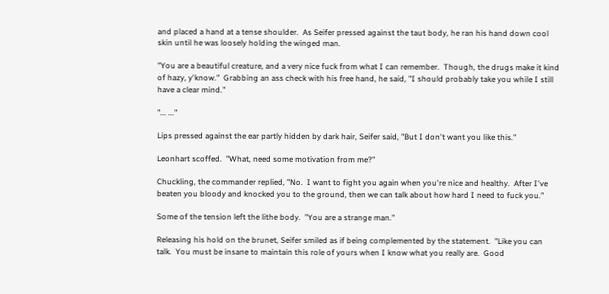and placed a hand at a tense shoulder.  As Seifer pressed against the taut body, he ran his hand down cool skin until he was loosely holding the winged man.

"You are a beautiful creature, and a very nice fuck from what I can remember.  Though, the drugs make it kind of hazy, y'know."  Grabbing an ass check with his free hand, he said, "I should probably take you while I still have a clear mind."

"... ..."

Lips pressed against the ear partly hidden by dark hair, Seifer said, "But I don't want you like this."

Leonhart scoffed.  "What, need some motivation from me?"

Chuckling, the commander replied, "No.  I want to fight you again when you're nice and healthy.  After I've beaten you bloody and knocked you to the ground, then we can talk about how hard I need to fuck you."

Some of the tension left the lithe body.  "You are a strange man."

Releasing his hold on the brunet, Seifer smiled as if being complemented by the statement.  "Like you can talk.  You must be insane to maintain this role of yours when I know what you really are.  Good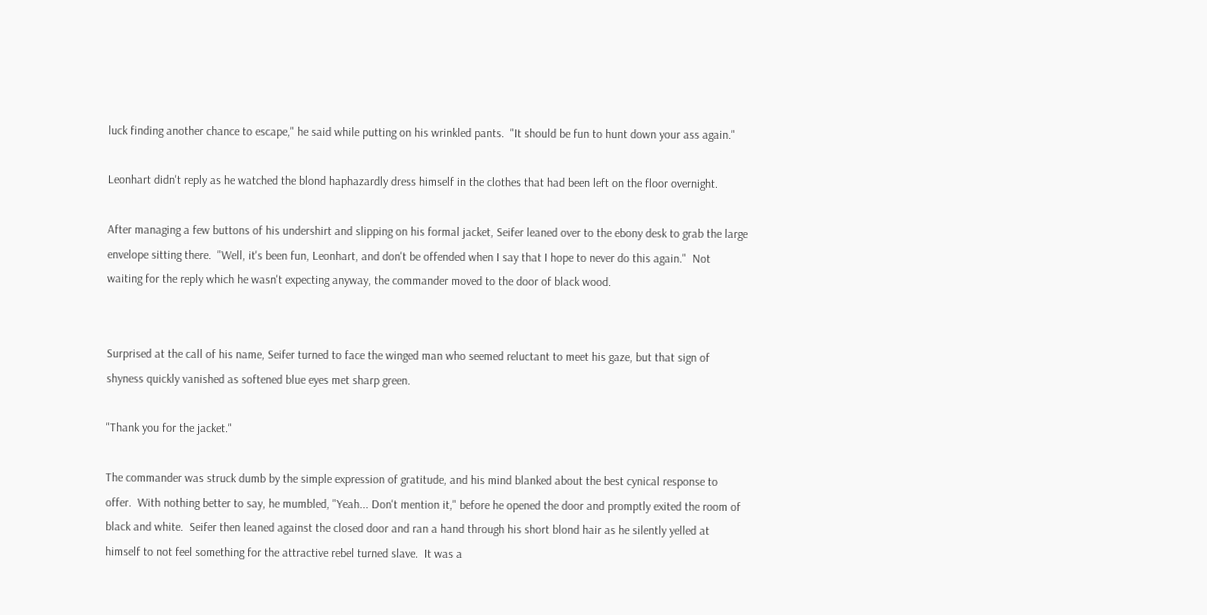luck finding another chance to escape," he said while putting on his wrinkled pants.  "It should be fun to hunt down your ass again."

Leonhart didn't reply as he watched the blond haphazardly dress himself in the clothes that had been left on the floor overnight.

After managing a few buttons of his undershirt and slipping on his formal jacket, Seifer leaned over to the ebony desk to grab the large envelope sitting there.  "Well, it's been fun, Leonhart, and don't be offended when I say that I hope to never do this again."  Not waiting for the reply which he wasn't expecting anyway, the commander moved to the door of black wood.


Surprised at the call of his name, Seifer turned to face the winged man who seemed reluctant to meet his gaze, but that sign of shyness quickly vanished as softened blue eyes met sharp green.

"Thank you for the jacket."

The commander was struck dumb by the simple expression of gratitude, and his mind blanked about the best cynical response to offer.  With nothing better to say, he mumbled, "Yeah... Don't mention it," before he opened the door and promptly exited the room of black and white.  Seifer then leaned against the closed door and ran a hand through his short blond hair as he silently yelled at himself to not feel something for the attractive rebel turned slave.  It was a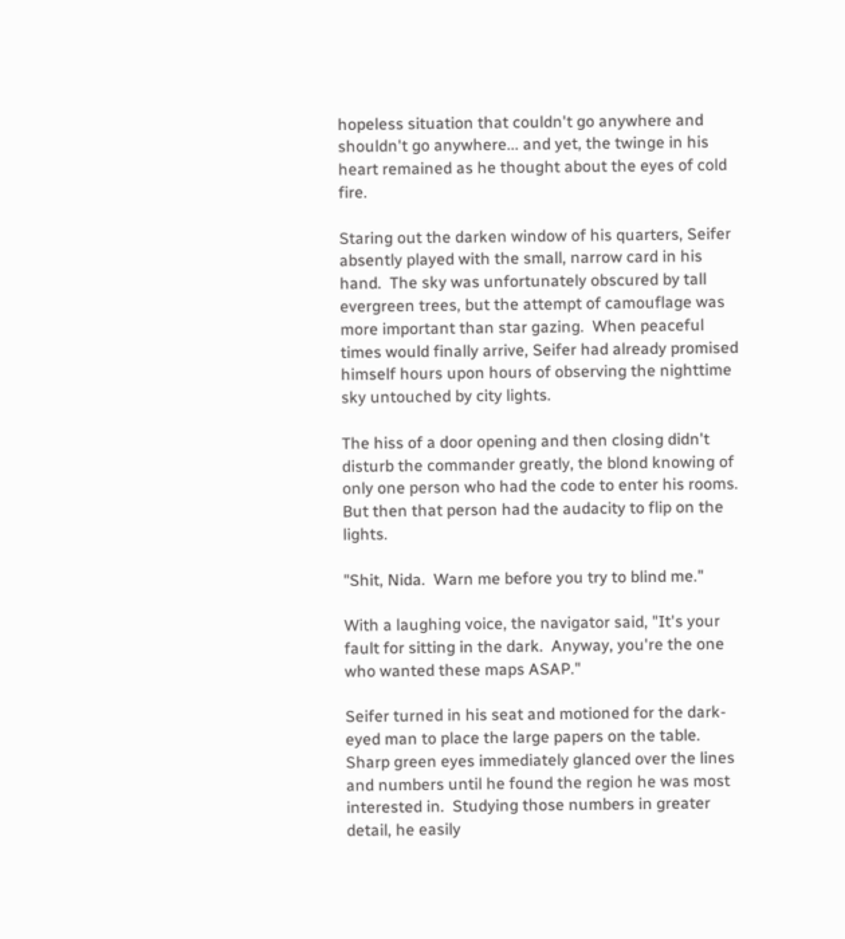hopeless situation that couldn't go anywhere and shouldn't go anywhere... and yet, the twinge in his heart remained as he thought about the eyes of cold fire.

Staring out the darken window of his quarters, Seifer absently played with the small, narrow card in his hand.  The sky was unfortunately obscured by tall evergreen trees, but the attempt of camouflage was more important than star gazing.  When peaceful times would finally arrive, Seifer had already promised himself hours upon hours of observing the nighttime sky untouched by city lights.

The hiss of a door opening and then closing didn't disturb the commander greatly, the blond knowing of only one person who had the code to enter his rooms.  But then that person had the audacity to flip on the lights.

"Shit, Nida.  Warn me before you try to blind me."

With a laughing voice, the navigator said, "It's your fault for sitting in the dark.  Anyway, you're the one who wanted these maps ASAP."

Seifer turned in his seat and motioned for the dark-eyed man to place the large papers on the table.  Sharp green eyes immediately glanced over the lines and numbers until he found the region he was most interested in.  Studying those numbers in greater detail, he easily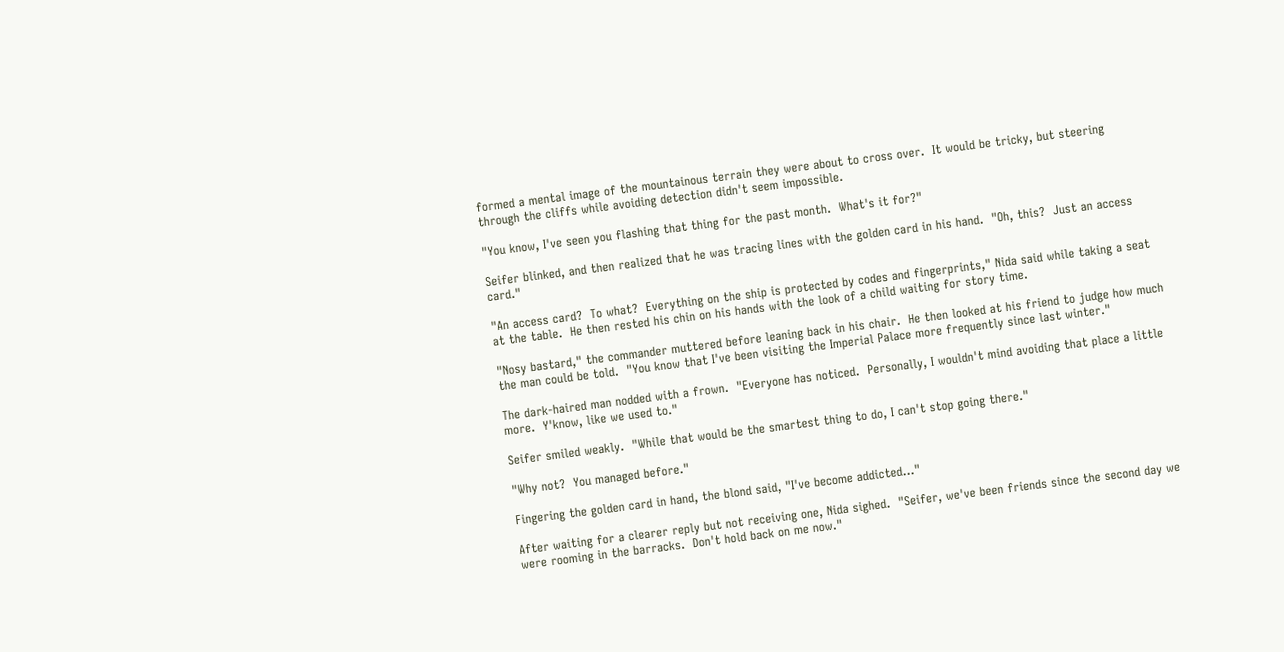formed a mental image of the mountainous terrain they were about to cross over.  It would be tricky, but steering through the cliffs while avoiding detection didn't seem impossible.

"You know, I've seen you flashing that thing for the past month.  What's it for?"

Seifer blinked, and then realized that he was tracing lines with the golden card in his hand.  "Oh, this?  Just an access card."

"An access card?  To what?  Everything on the ship is protected by codes and fingerprints," Nida said while taking a seat at the table.  He then rested his chin on his hands with the look of a child waiting for story time.

"Nosy bastard," the commander muttered before leaning back in his chair.  He then looked at his friend to judge how much the man could be told.  "You know that I've been visiting the Imperial Palace more frequently since last winter."

The dark-haired man nodded with a frown.  "Everyone has noticed.  Personally, I wouldn't mind avoiding that place a little more.  Y'know, like we used to."

Seifer smiled weakly.  "While that would be the smartest thing to do, I can't stop going there."

"Why not?  You managed before."

Fingering the golden card in hand, the blond said, "I've become addicted..."

After waiting for a clearer reply but not receiving one, Nida sighed.  "Seifer, we've been friends since the second day we were rooming in the barracks.  Don't hold back on me now."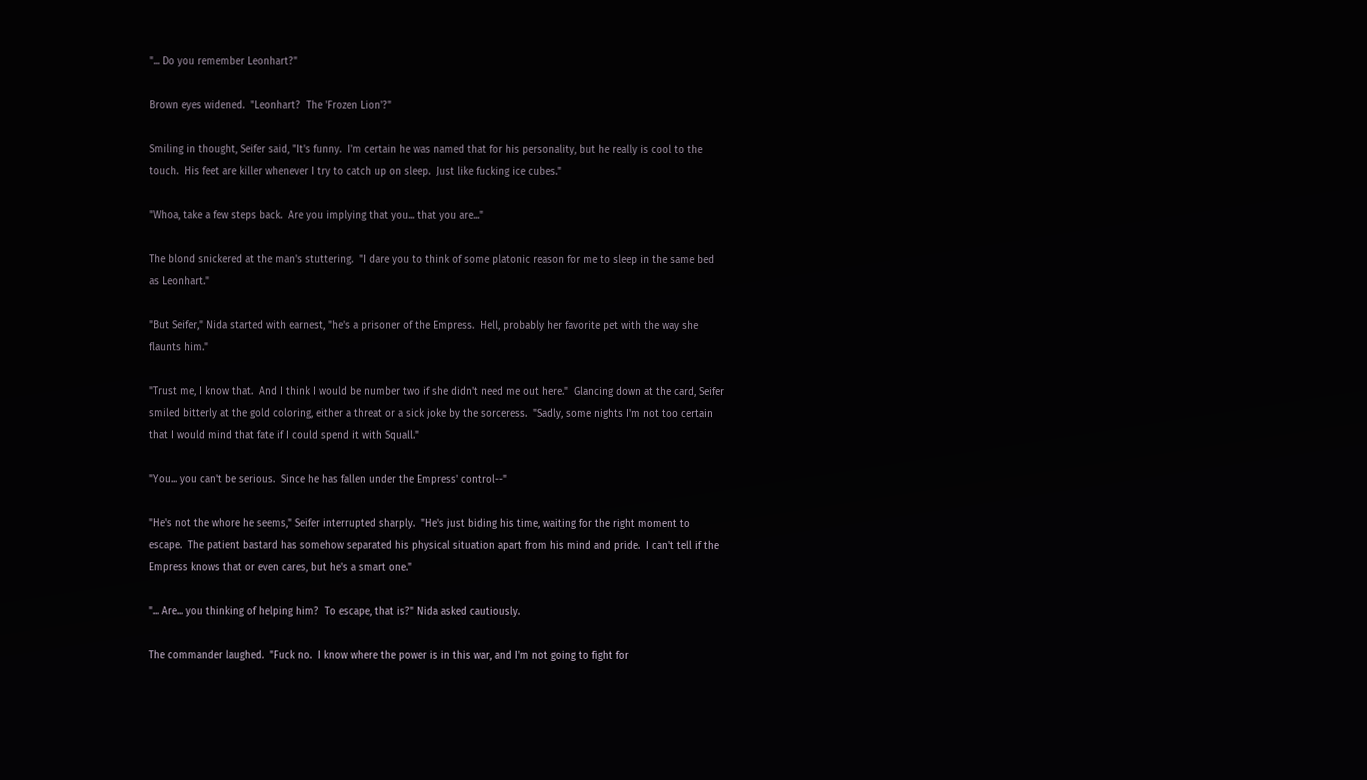"... Do you remember Leonhart?"

Brown eyes widened.  "Leonhart?  The 'Frozen Lion'?"

Smiling in thought, Seifer said, "It's funny.  I'm certain he was named that for his personality, but he really is cool to the touch.  His feet are killer whenever I try to catch up on sleep.  Just like fucking ice cubes."

"Whoa, take a few steps back.  Are you implying that you... that you are..."

The blond snickered at the man's stuttering.  "I dare you to think of some platonic reason for me to sleep in the same bed as Leonhart."

"But Seifer," Nida started with earnest, "he's a prisoner of the Empress.  Hell, probably her favorite pet with the way she flaunts him."

"Trust me, I know that.  And I think I would be number two if she didn't need me out here."  Glancing down at the card, Seifer smiled bitterly at the gold coloring, either a threat or a sick joke by the sorceress.  "Sadly, some nights I'm not too certain that I would mind that fate if I could spend it with Squall."

"You... you can't be serious.  Since he has fallen under the Empress' control--"

"He's not the whore he seems," Seifer interrupted sharply.  "He's just biding his time, waiting for the right moment to escape.  The patient bastard has somehow separated his physical situation apart from his mind and pride.  I can't tell if the Empress knows that or even cares, but he's a smart one."

"... Are... you thinking of helping him?  To escape, that is?" Nida asked cautiously.

The commander laughed.  "Fuck no.  I know where the power is in this war, and I'm not going to fight for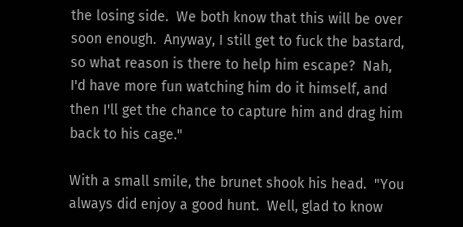the losing side.  We both know that this will be over soon enough.  Anyway, I still get to fuck the bastard, so what reason is there to help him escape?  Nah, I'd have more fun watching him do it himself, and then I'll get the chance to capture him and drag him back to his cage."

With a small smile, the brunet shook his head.  "You always did enjoy a good hunt.  Well, glad to know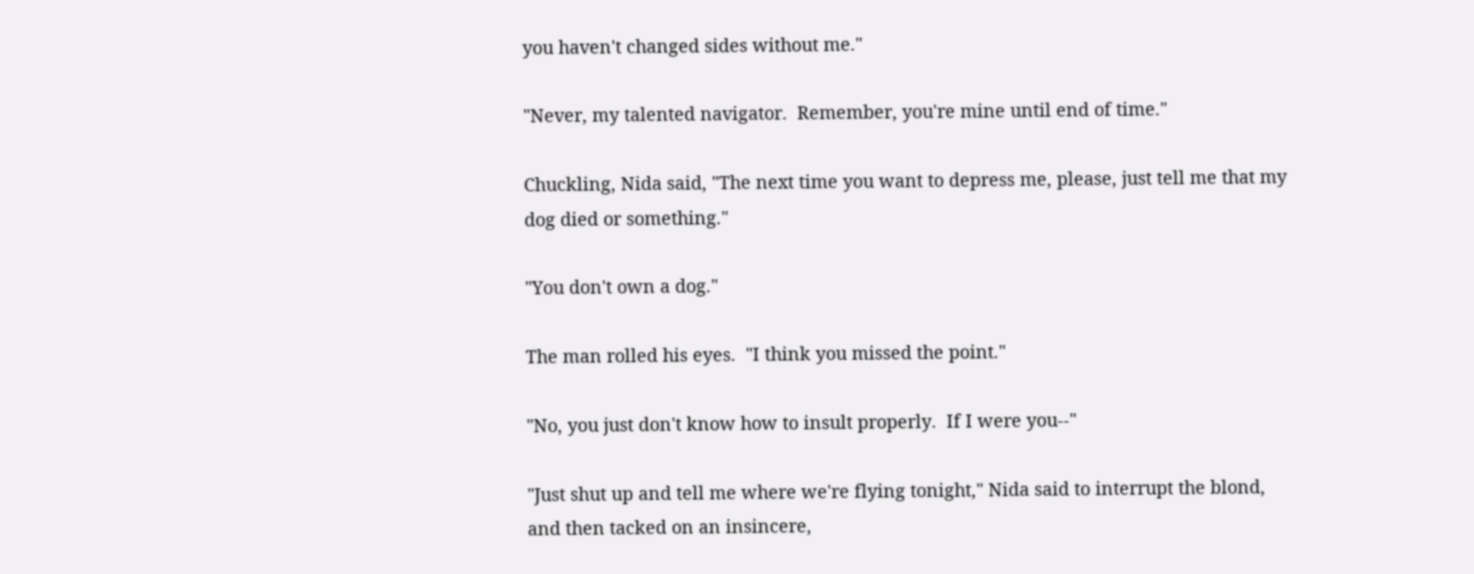you haven't changed sides without me."

"Never, my talented navigator.  Remember, you're mine until end of time."

Chuckling, Nida said, "The next time you want to depress me, please, just tell me that my dog died or something."

"You don't own a dog."

The man rolled his eyes.  "I think you missed the point."

"No, you just don't know how to insult properly.  If I were you--"

"Just shut up and tell me where we're flying tonight," Nida said to interrupt the blond, and then tacked on an insincere,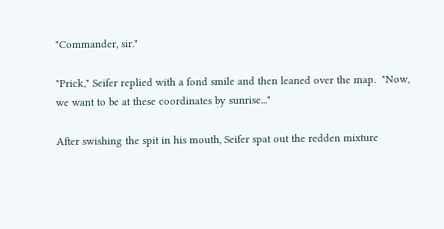"Commander, sir."

"Prick," Seifer replied with a fond smile and then leaned over the map.  "Now, we want to be at these coordinates by sunrise..."

After swishing the spit in his mouth, Seifer spat out the redden mixture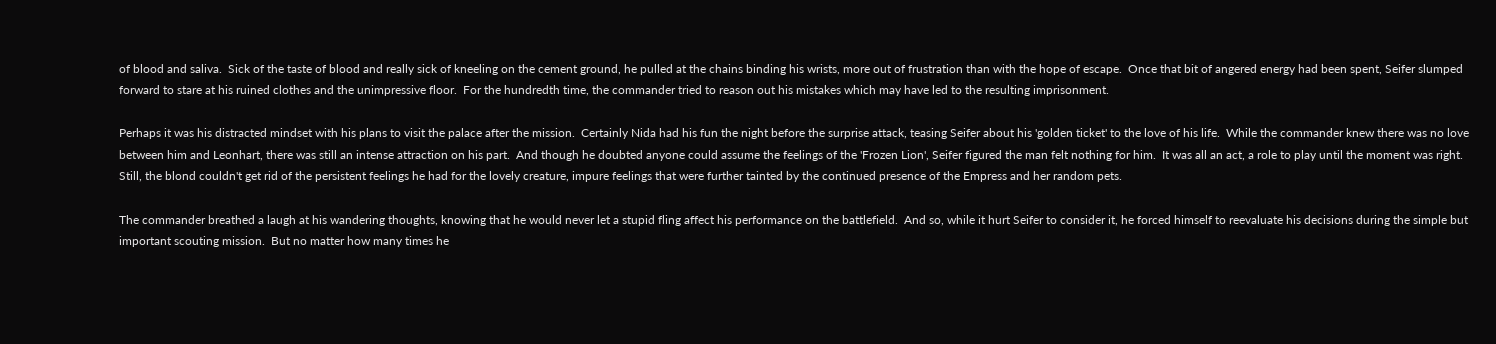of blood and saliva.  Sick of the taste of blood and really sick of kneeling on the cement ground, he pulled at the chains binding his wrists, more out of frustration than with the hope of escape.  Once that bit of angered energy had been spent, Seifer slumped forward to stare at his ruined clothes and the unimpressive floor.  For the hundredth time, the commander tried to reason out his mistakes which may have led to the resulting imprisonment.

Perhaps it was his distracted mindset with his plans to visit the palace after the mission.  Certainly Nida had his fun the night before the surprise attack, teasing Seifer about his 'golden ticket' to the love of his life.  While the commander knew there was no love between him and Leonhart, there was still an intense attraction on his part.  And though he doubted anyone could assume the feelings of the 'Frozen Lion', Seifer figured the man felt nothing for him.  It was all an act, a role to play until the moment was right.  Still, the blond couldn't get rid of the persistent feelings he had for the lovely creature, impure feelings that were further tainted by the continued presence of the Empress and her random pets.

The commander breathed a laugh at his wandering thoughts, knowing that he would never let a stupid fling affect his performance on the battlefield.  And so, while it hurt Seifer to consider it, he forced himself to reevaluate his decisions during the simple but important scouting mission.  But no matter how many times he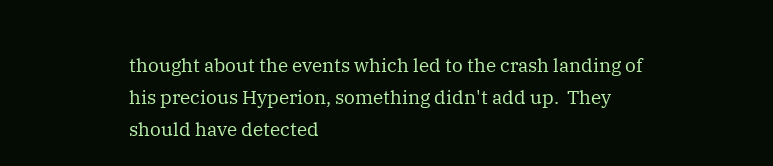thought about the events which led to the crash landing of his precious Hyperion, something didn't add up.  They should have detected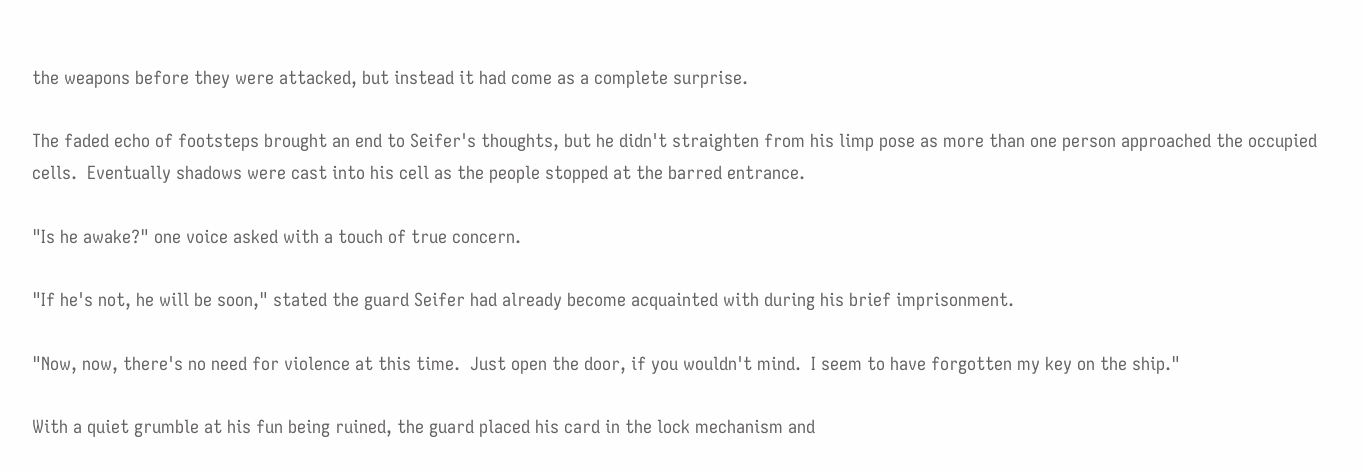the weapons before they were attacked, but instead it had come as a complete surprise.

The faded echo of footsteps brought an end to Seifer's thoughts, but he didn't straighten from his limp pose as more than one person approached the occupied cells.  Eventually shadows were cast into his cell as the people stopped at the barred entrance.

"Is he awake?" one voice asked with a touch of true concern.

"If he's not, he will be soon," stated the guard Seifer had already become acquainted with during his brief imprisonment.

"Now, now, there's no need for violence at this time.  Just open the door, if you wouldn't mind.  I seem to have forgotten my key on the ship."

With a quiet grumble at his fun being ruined, the guard placed his card in the lock mechanism and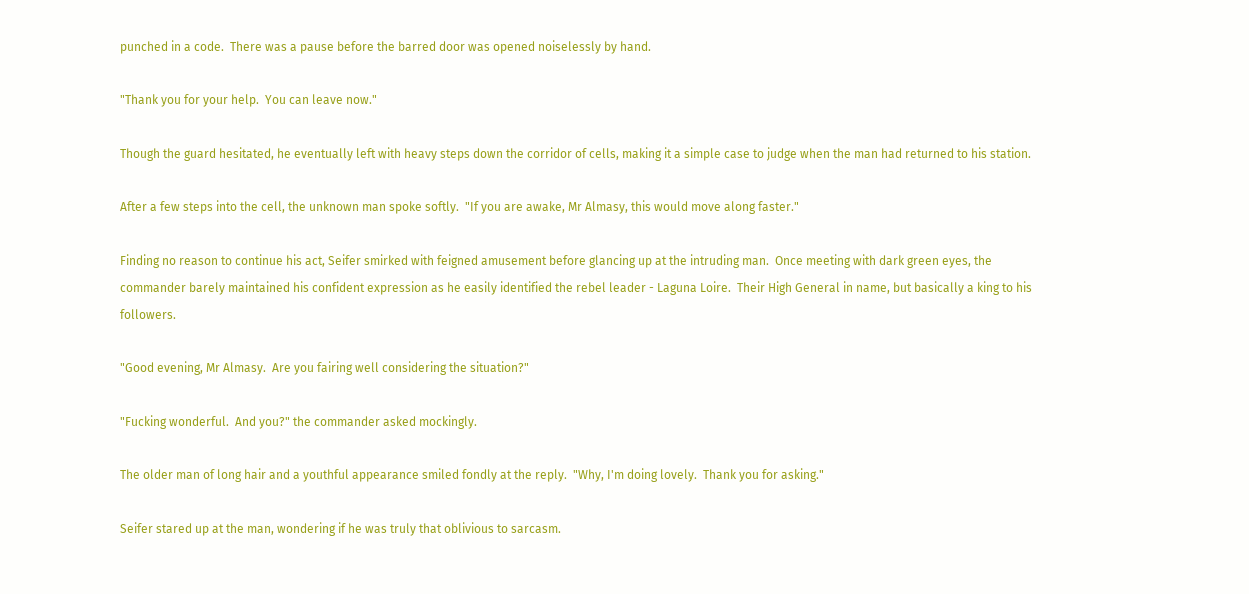punched in a code.  There was a pause before the barred door was opened noiselessly by hand.

"Thank you for your help.  You can leave now."

Though the guard hesitated, he eventually left with heavy steps down the corridor of cells, making it a simple case to judge when the man had returned to his station.

After a few steps into the cell, the unknown man spoke softly.  "If you are awake, Mr Almasy, this would move along faster."

Finding no reason to continue his act, Seifer smirked with feigned amusement before glancing up at the intruding man.  Once meeting with dark green eyes, the commander barely maintained his confident expression as he easily identified the rebel leader - Laguna Loire.  Their High General in name, but basically a king to his followers.

"Good evening, Mr Almasy.  Are you fairing well considering the situation?"

"Fucking wonderful.  And you?" the commander asked mockingly.

The older man of long hair and a youthful appearance smiled fondly at the reply.  "Why, I'm doing lovely.  Thank you for asking."

Seifer stared up at the man, wondering if he was truly that oblivious to sarcasm.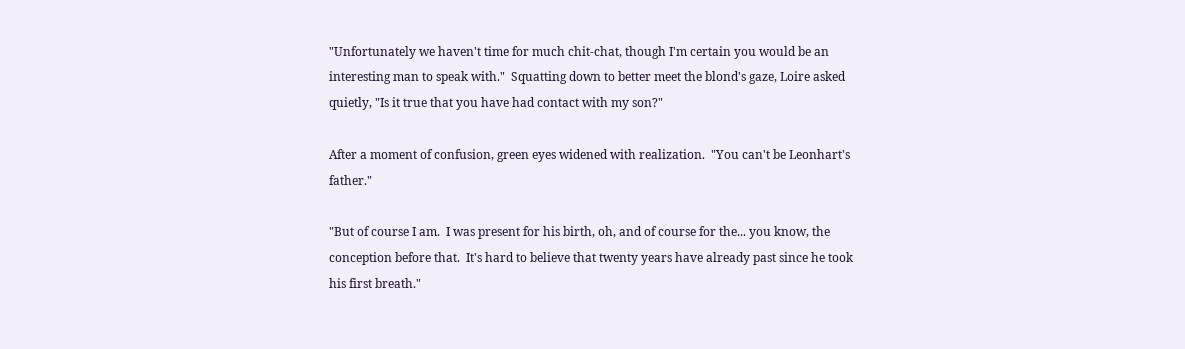"Unfortunately we haven't time for much chit-chat, though I'm certain you would be an interesting man to speak with."  Squatting down to better meet the blond's gaze, Loire asked quietly, "Is it true that you have had contact with my son?"

After a moment of confusion, green eyes widened with realization.  "You can't be Leonhart's father."

"But of course I am.  I was present for his birth, oh, and of course for the... you know, the conception before that.  It's hard to believe that twenty years have already past since he took his first breath."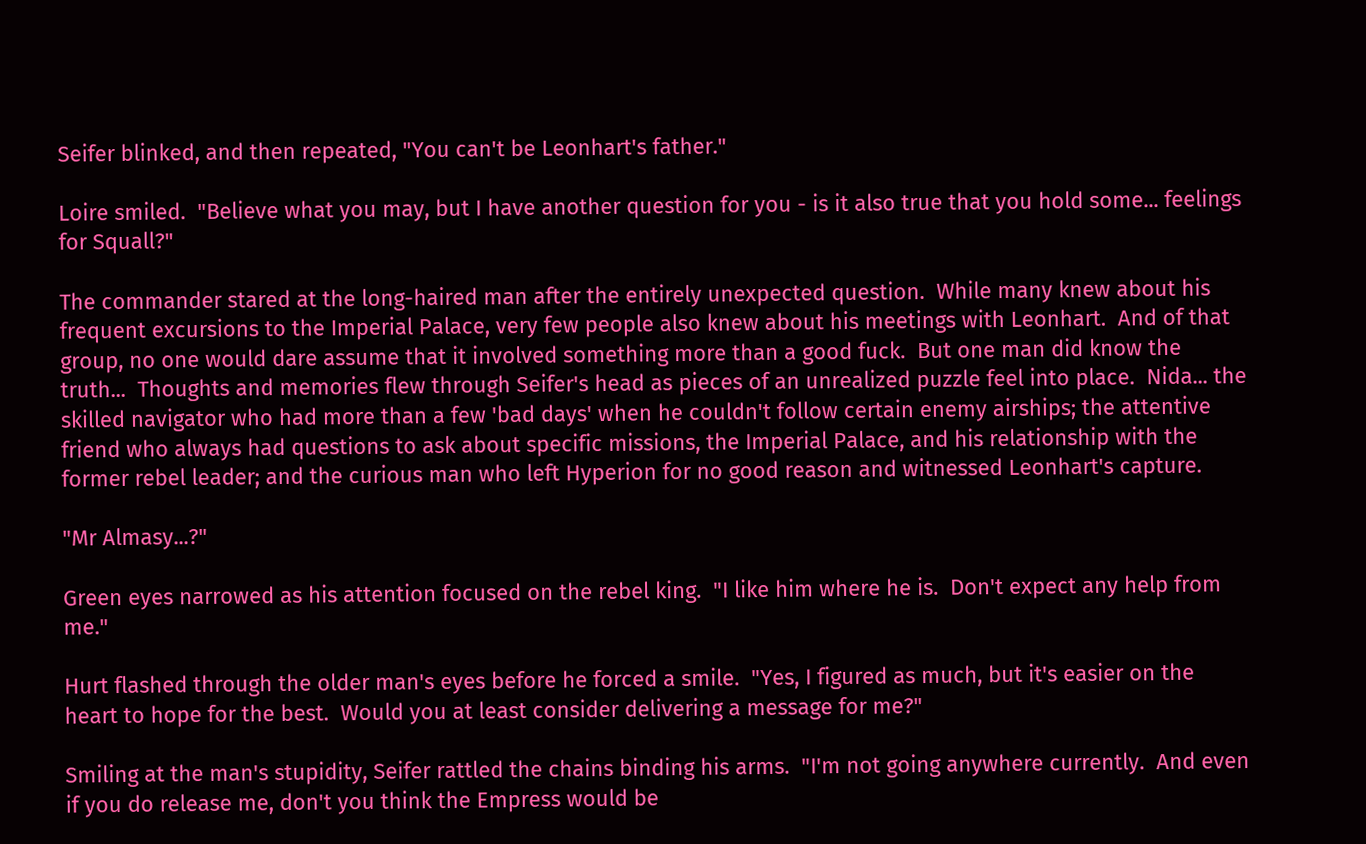Seifer blinked, and then repeated, "You can't be Leonhart's father."

Loire smiled.  "Believe what you may, but I have another question for you - is it also true that you hold some... feelings for Squall?"

The commander stared at the long-haired man after the entirely unexpected question.  While many knew about his frequent excursions to the Imperial Palace, very few people also knew about his meetings with Leonhart.  And of that group, no one would dare assume that it involved something more than a good fuck.  But one man did know the truth...  Thoughts and memories flew through Seifer's head as pieces of an unrealized puzzle feel into place.  Nida... the skilled navigator who had more than a few 'bad days' when he couldn't follow certain enemy airships; the attentive friend who always had questions to ask about specific missions, the Imperial Palace, and his relationship with the former rebel leader; and the curious man who left Hyperion for no good reason and witnessed Leonhart's capture.

"Mr Almasy...?"

Green eyes narrowed as his attention focused on the rebel king.  "I like him where he is.  Don't expect any help from me."

Hurt flashed through the older man's eyes before he forced a smile.  "Yes, I figured as much, but it's easier on the heart to hope for the best.  Would you at least consider delivering a message for me?"

Smiling at the man's stupidity, Seifer rattled the chains binding his arms.  "I'm not going anywhere currently.  And even if you do release me, don't you think the Empress would be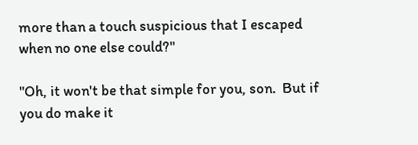more than a touch suspicious that I escaped when no one else could?"

"Oh, it won't be that simple for you, son.  But if you do make it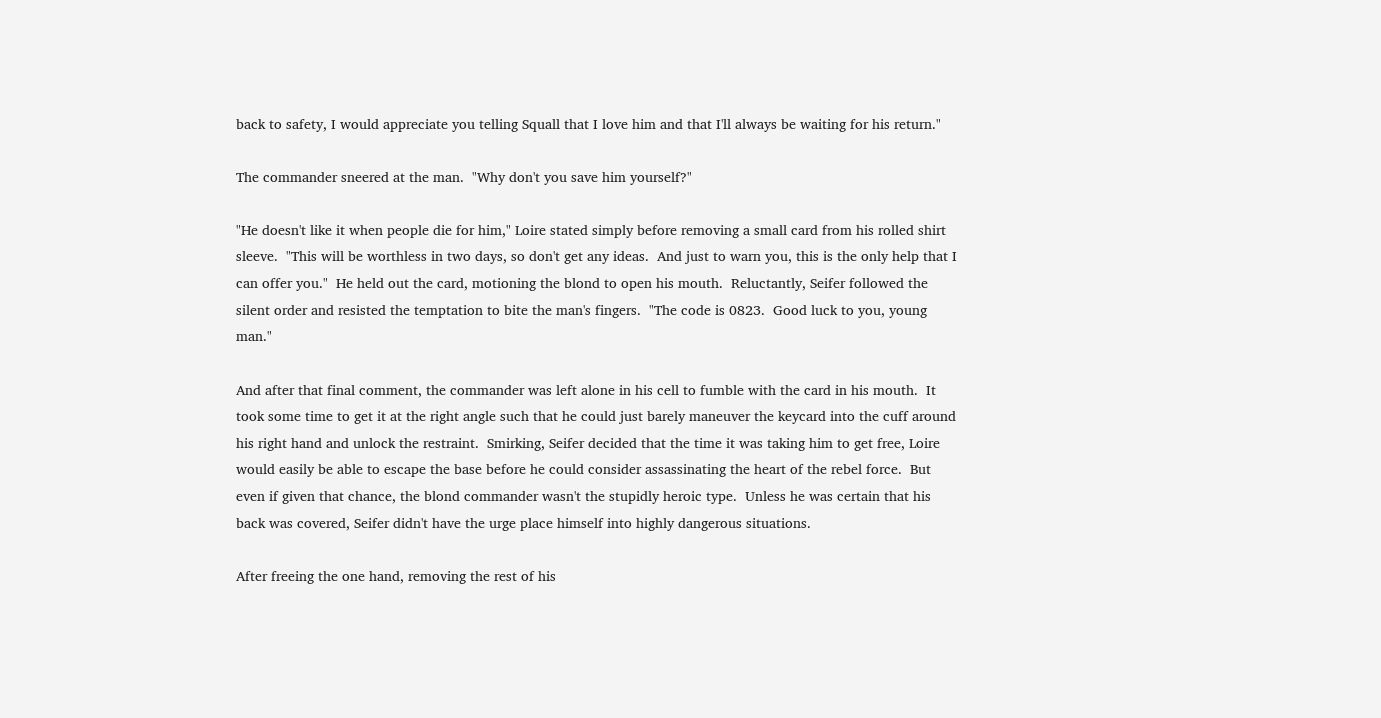back to safety, I would appreciate you telling Squall that I love him and that I'll always be waiting for his return."

The commander sneered at the man.  "Why don't you save him yourself?"

"He doesn't like it when people die for him," Loire stated simply before removing a small card from his rolled shirt sleeve.  "This will be worthless in two days, so don't get any ideas.  And just to warn you, this is the only help that I can offer you."  He held out the card, motioning the blond to open his mouth.  Reluctantly, Seifer followed the silent order and resisted the temptation to bite the man's fingers.  "The code is 0823.  Good luck to you, young man."

And after that final comment, the commander was left alone in his cell to fumble with the card in his mouth.  It took some time to get it at the right angle such that he could just barely maneuver the keycard into the cuff around his right hand and unlock the restraint.  Smirking, Seifer decided that the time it was taking him to get free, Loire would easily be able to escape the base before he could consider assassinating the heart of the rebel force.  But even if given that chance, the blond commander wasn't the stupidly heroic type.  Unless he was certain that his back was covered, Seifer didn't have the urge place himself into highly dangerous situations.

After freeing the one hand, removing the rest of his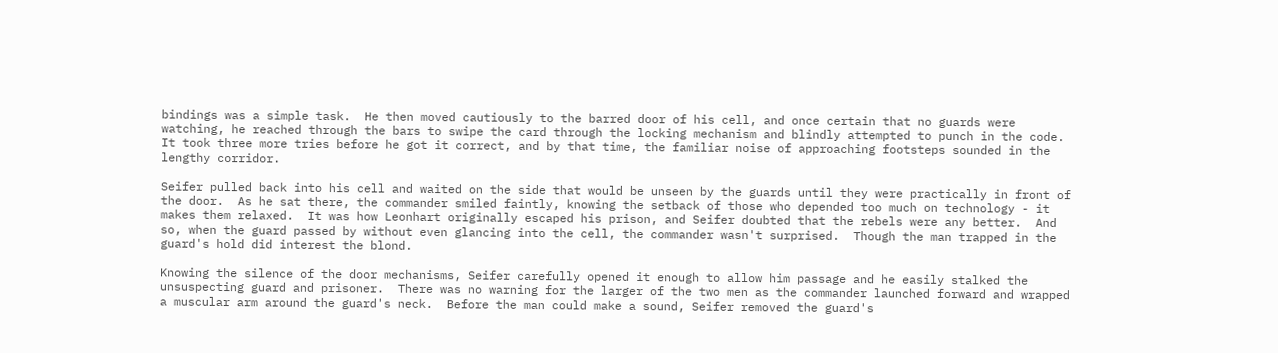bindings was a simple task.  He then moved cautiously to the barred door of his cell, and once certain that no guards were watching, he reached through the bars to swipe the card through the locking mechanism and blindly attempted to punch in the code.  It took three more tries before he got it correct, and by that time, the familiar noise of approaching footsteps sounded in the lengthy corridor.

Seifer pulled back into his cell and waited on the side that would be unseen by the guards until they were practically in front of the door.  As he sat there, the commander smiled faintly, knowing the setback of those who depended too much on technology - it makes them relaxed.  It was how Leonhart originally escaped his prison, and Seifer doubted that the rebels were any better.  And so, when the guard passed by without even glancing into the cell, the commander wasn't surprised.  Though the man trapped in the guard's hold did interest the blond.

Knowing the silence of the door mechanisms, Seifer carefully opened it enough to allow him passage and he easily stalked the unsuspecting guard and prisoner.  There was no warning for the larger of the two men as the commander launched forward and wrapped a muscular arm around the guard's neck.  Before the man could make a sound, Seifer removed the guard's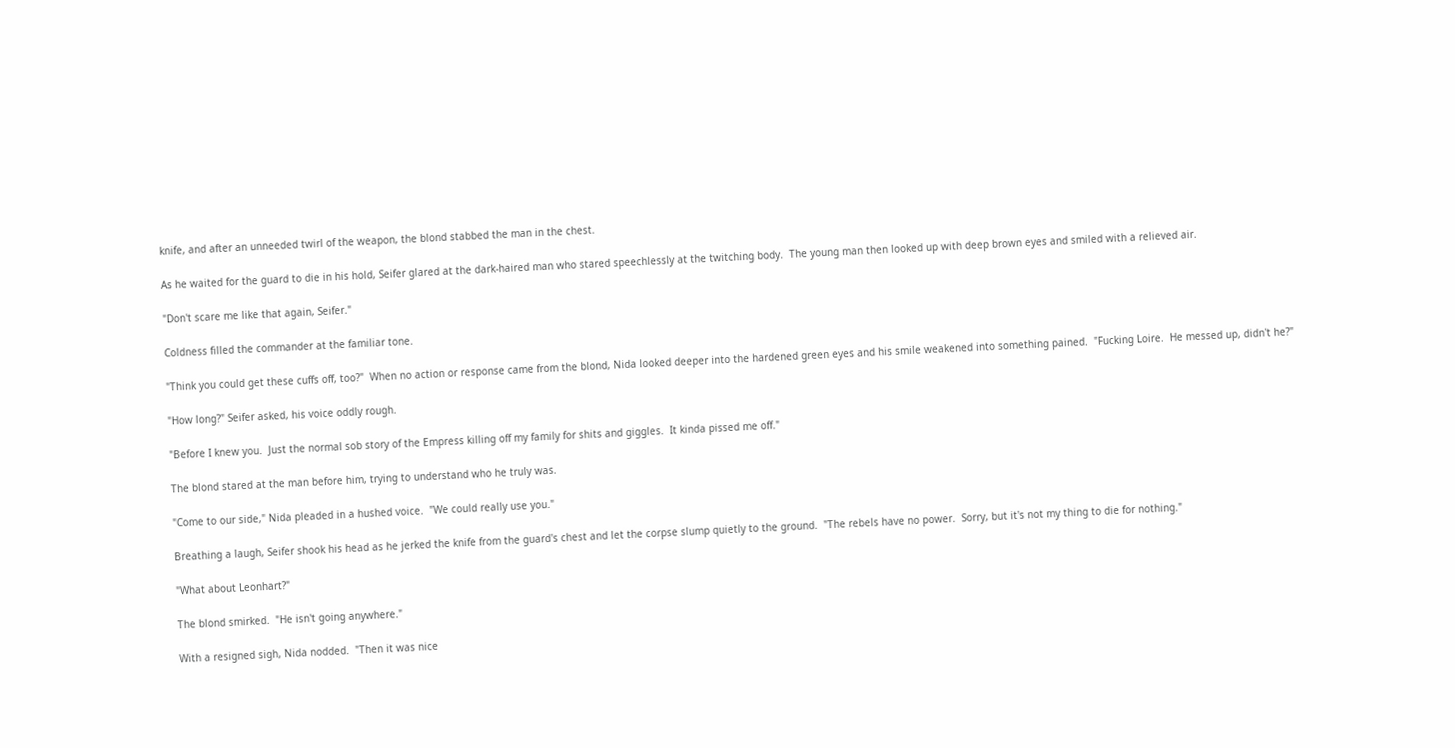knife, and after an unneeded twirl of the weapon, the blond stabbed the man in the chest.

As he waited for the guard to die in his hold, Seifer glared at the dark-haired man who stared speechlessly at the twitching body.  The young man then looked up with deep brown eyes and smiled with a relieved air.

"Don't scare me like that again, Seifer."

Coldness filled the commander at the familiar tone.

"Think you could get these cuffs off, too?"  When no action or response came from the blond, Nida looked deeper into the hardened green eyes and his smile weakened into something pained.  "Fucking Loire.  He messed up, didn't he?"

"How long?" Seifer asked, his voice oddly rough.

"Before I knew you.  Just the normal sob story of the Empress killing off my family for shits and giggles.  It kinda pissed me off."

The blond stared at the man before him, trying to understand who he truly was.

"Come to our side," Nida pleaded in a hushed voice.  "We could really use you."

Breathing a laugh, Seifer shook his head as he jerked the knife from the guard's chest and let the corpse slump quietly to the ground.  "The rebels have no power.  Sorry, but it's not my thing to die for nothing."

"What about Leonhart?"

The blond smirked.  "He isn't going anywhere."

With a resigned sigh, Nida nodded.  "Then it was nice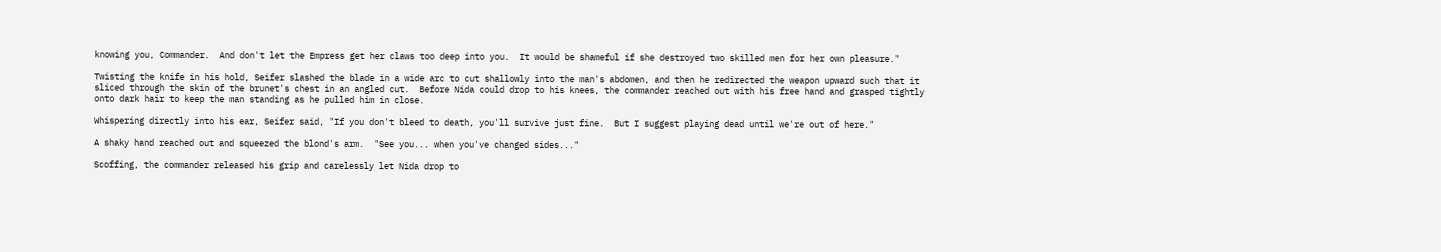knowing you, Commander.  And don't let the Empress get her claws too deep into you.  It would be shameful if she destroyed two skilled men for her own pleasure."

Twisting the knife in his hold, Seifer slashed the blade in a wide arc to cut shallowly into the man's abdomen, and then he redirected the weapon upward such that it sliced through the skin of the brunet's chest in an angled cut.  Before Nida could drop to his knees, the commander reached out with his free hand and grasped tightly onto dark hair to keep the man standing as he pulled him in close.

Whispering directly into his ear, Seifer said, "If you don't bleed to death, you'll survive just fine.  But I suggest playing dead until we're out of here."

A shaky hand reached out and squeezed the blond's arm.  "See you... when you've changed sides..."

Scoffing, the commander released his grip and carelessly let Nida drop to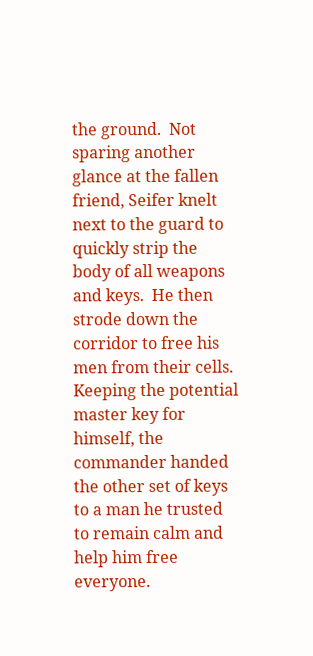the ground.  Not sparing another glance at the fallen friend, Seifer knelt next to the guard to quickly strip the body of all weapons and keys.  He then strode down the corridor to free his men from their cells.  Keeping the potential master key for himself, the commander handed the other set of keys to a man he trusted to remain calm and help him free everyone.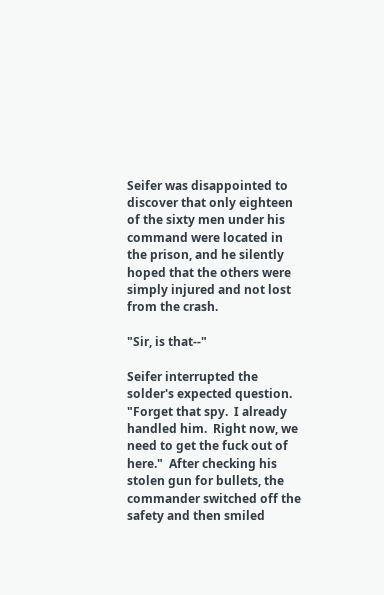Seifer was disappointed to discover that only eighteen of the sixty men under his command were located in the prison, and he silently hoped that the others were simply injured and not lost from the crash.

"Sir, is that--"

Seifer interrupted the solder's expected question.  "Forget that spy.  I already handled him.  Right now, we need to get the fuck out of here."  After checking his stolen gun for bullets, the commander switched off the safety and then smiled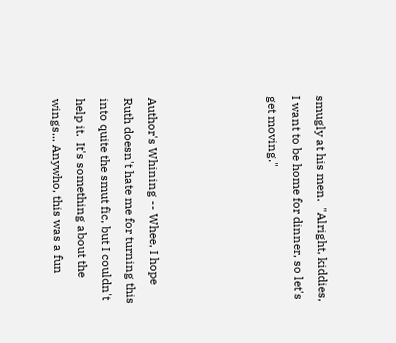smugly at his men.  "Alright, kiddies, I want to be home for dinner, so let's get moving."




Author's Whining -- Whee, I hope Ruth doesn't hate me for turning this into quite the smut fic, but I couldn't help it.  It's something about the wings... Anywho, this was a fun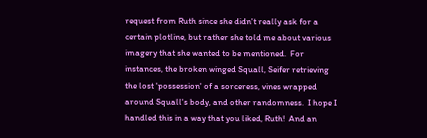request from Ruth since she didn't really ask for a certain plotline, but rather she told me about various imagery that she wanted to be mentioned.  For instances, the broken winged Squall, Seifer retrieving the lost 'possession' of a sorceress, vines wrapped around Squall's body, and other randomness.  I hope I handled this in a way that you liked, Ruth!  And an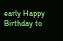early Happy Birthday to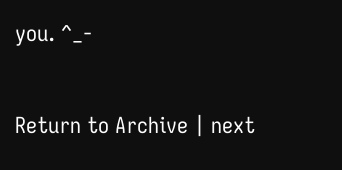you. ^_-

Return to Archive | next